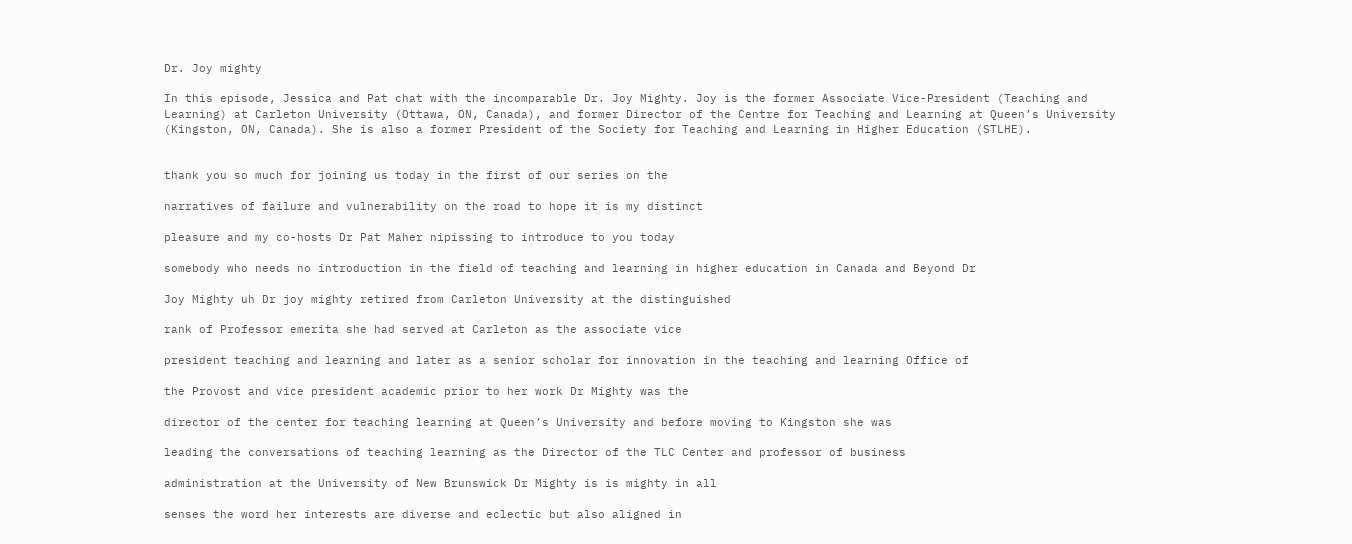Dr. Joy mighty

In this episode, Jessica and Pat chat with the incomparable Dr. Joy Mighty. Joy is the former Associate Vice-President (Teaching and Learning) at Carleton University (Ottawa, ON, Canada), and former Director of the Centre for Teaching and Learning at Queen’s University (Kingston, ON, Canada). She is also a former President of the Society for Teaching and Learning in Higher Education (STLHE).


thank you so much for joining us today in the first of our series on the

narratives of failure and vulnerability on the road to hope it is my distinct

pleasure and my co-hosts Dr Pat Maher nipissing to introduce to you today

somebody who needs no introduction in the field of teaching and learning in higher education in Canada and Beyond Dr

Joy Mighty uh Dr joy mighty retired from Carleton University at the distinguished

rank of Professor emerita she had served at Carleton as the associate vice

president teaching and learning and later as a senior scholar for innovation in the teaching and learning Office of

the Provost and vice president academic prior to her work Dr Mighty was the

director of the center for teaching learning at Queen’s University and before moving to Kingston she was

leading the conversations of teaching learning as the Director of the TLC Center and professor of business

administration at the University of New Brunswick Dr Mighty is is mighty in all

senses the word her interests are diverse and eclectic but also aligned in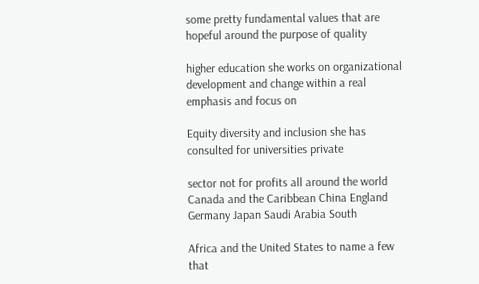some pretty fundamental values that are hopeful around the purpose of quality

higher education she works on organizational development and change within a real emphasis and focus on

Equity diversity and inclusion she has consulted for universities private

sector not for profits all around the world Canada and the Caribbean China England Germany Japan Saudi Arabia South

Africa and the United States to name a few that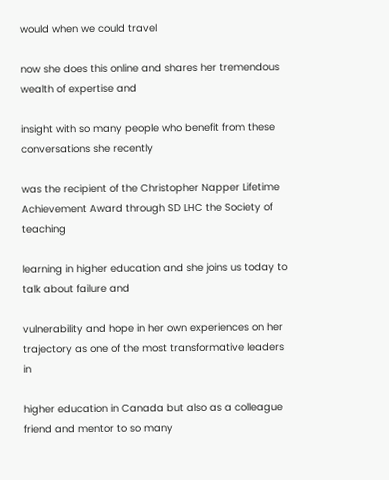would when we could travel

now she does this online and shares her tremendous wealth of expertise and

insight with so many people who benefit from these conversations she recently

was the recipient of the Christopher Napper Lifetime Achievement Award through SD LHC the Society of teaching

learning in higher education and she joins us today to talk about failure and

vulnerability and hope in her own experiences on her trajectory as one of the most transformative leaders in

higher education in Canada but also as a colleague friend and mentor to so many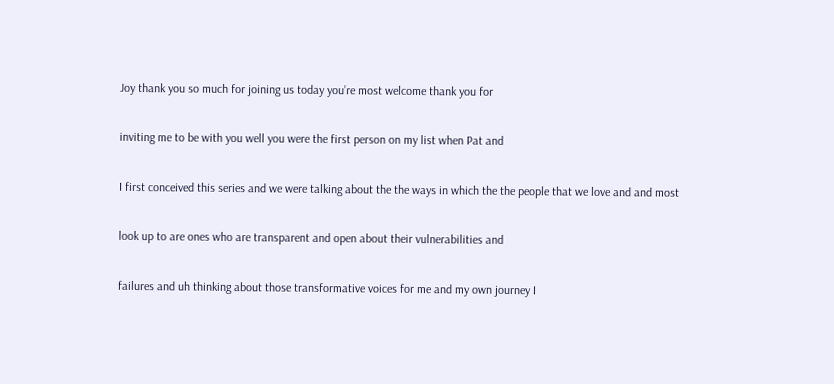Joy thank you so much for joining us today you’re most welcome thank you for

inviting me to be with you well you were the first person on my list when Pat and

I first conceived this series and we were talking about the the ways in which the the people that we love and and most

look up to are ones who are transparent and open about their vulnerabilities and

failures and uh thinking about those transformative voices for me and my own journey I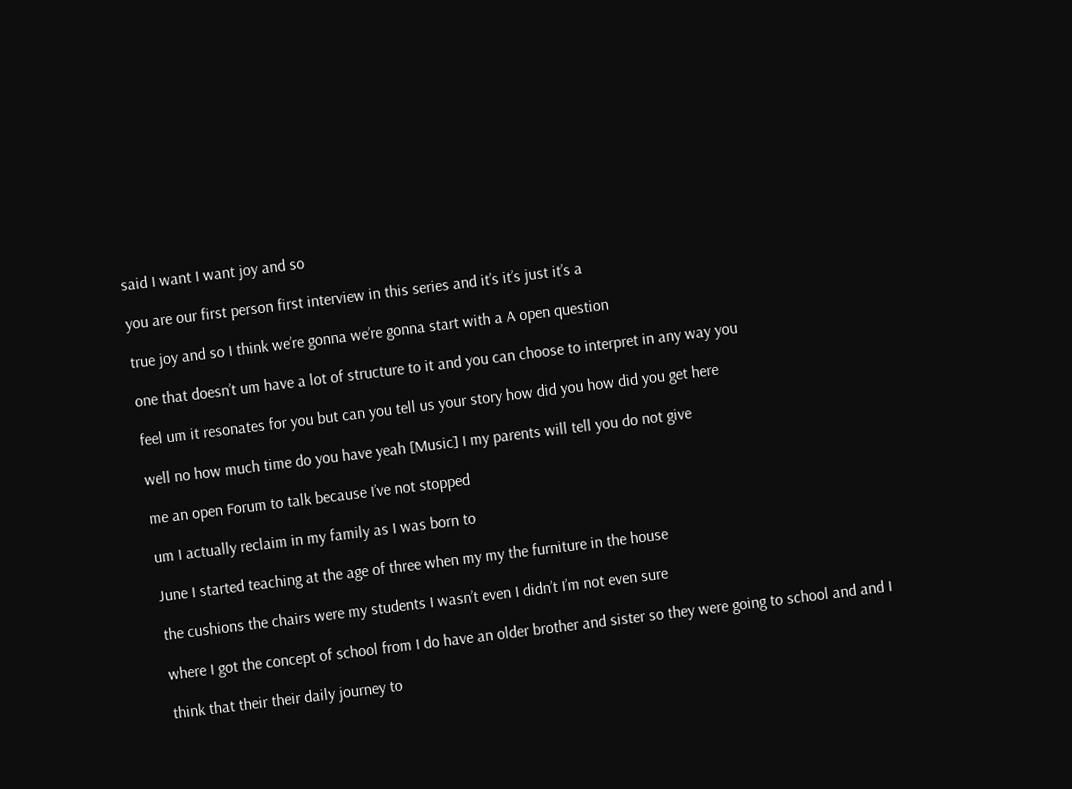said I want I want joy and so

you are our first person first interview in this series and it’s it’s just it’s a

true joy and so I think we’re gonna we’re gonna start with a A open question

one that doesn’t um have a lot of structure to it and you can choose to interpret in any way you

feel um it resonates for you but can you tell us your story how did you how did you get here

well no how much time do you have yeah [Music] I my parents will tell you do not give

me an open Forum to talk because I’ve not stopped

um I actually reclaim in my family as I was born to

June I started teaching at the age of three when my my the furniture in the house

the cushions the chairs were my students I wasn’t even I didn’t I’m not even sure

where I got the concept of school from I do have an older brother and sister so they were going to school and and I

think that their their daily journey to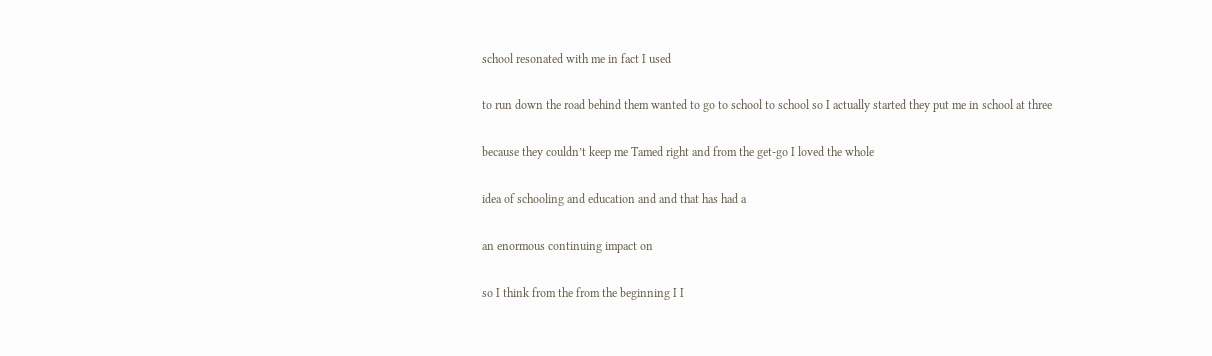school resonated with me in fact I used

to run down the road behind them wanted to go to school to school so I actually started they put me in school at three

because they couldn’t keep me Tamed right and from the get-go I loved the whole

idea of schooling and education and and that has had a

an enormous continuing impact on

so I think from the from the beginning I I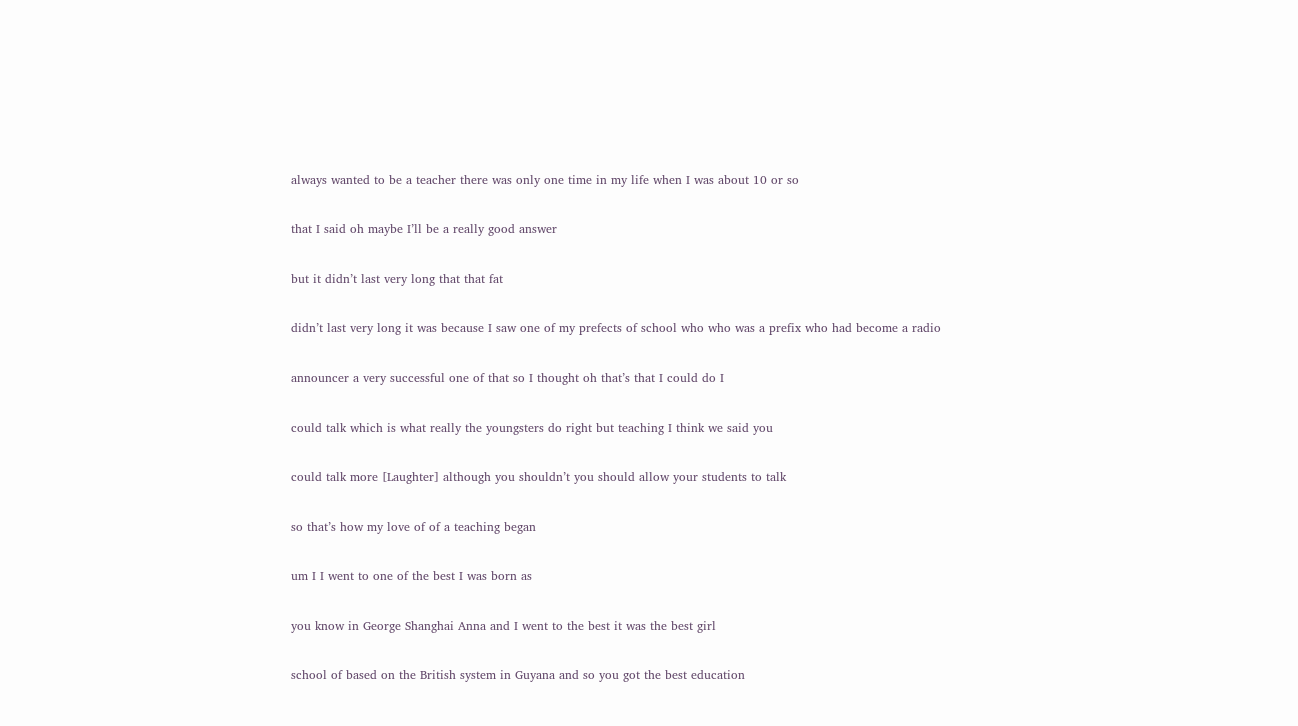always wanted to be a teacher there was only one time in my life when I was about 10 or so

that I said oh maybe I’ll be a really good answer

but it didn’t last very long that that fat

didn’t last very long it was because I saw one of my prefects of school who who was a prefix who had become a radio

announcer a very successful one of that so I thought oh that’s that I could do I

could talk which is what really the youngsters do right but teaching I think we said you

could talk more [Laughter] although you shouldn’t you should allow your students to talk

so that’s how my love of of a teaching began

um I I went to one of the best I was born as

you know in George Shanghai Anna and I went to the best it was the best girl

school of based on the British system in Guyana and so you got the best education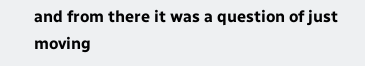and from there it was a question of just moving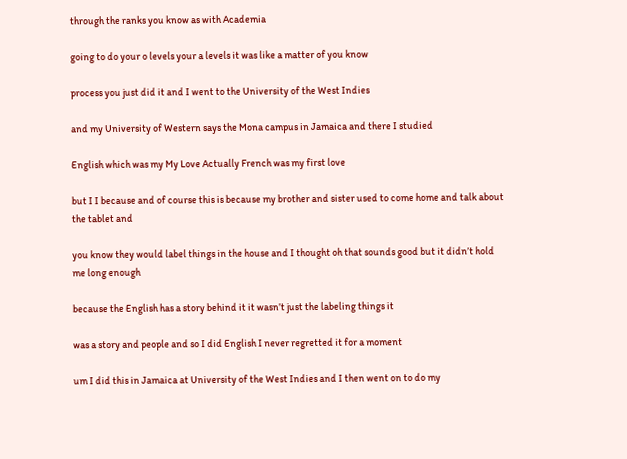through the ranks you know as with Academia

going to do your o levels your a levels it was like a matter of you know

process you just did it and I went to the University of the West Indies

and my University of Western says the Mona campus in Jamaica and there I studied

English which was my My Love Actually French was my first love

but I I because and of course this is because my brother and sister used to come home and talk about the tablet and

you know they would label things in the house and I thought oh that sounds good but it didn’t hold me long enough

because the English has a story behind it it wasn’t just the labeling things it

was a story and people and so I did English I never regretted it for a moment

um I did this in Jamaica at University of the West Indies and I then went on to do my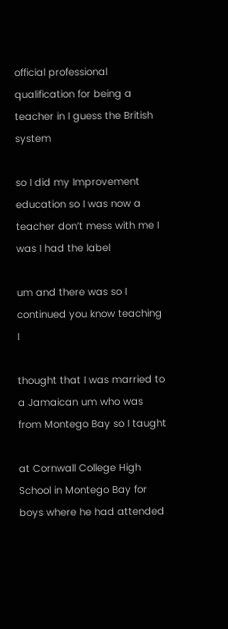official professional qualification for being a teacher in I guess the British system

so I did my Improvement education so I was now a teacher don’t mess with me I was I had the label

um and there was so I continued you know teaching I

thought that I was married to a Jamaican um who was from Montego Bay so I taught

at Cornwall College High School in Montego Bay for boys where he had attended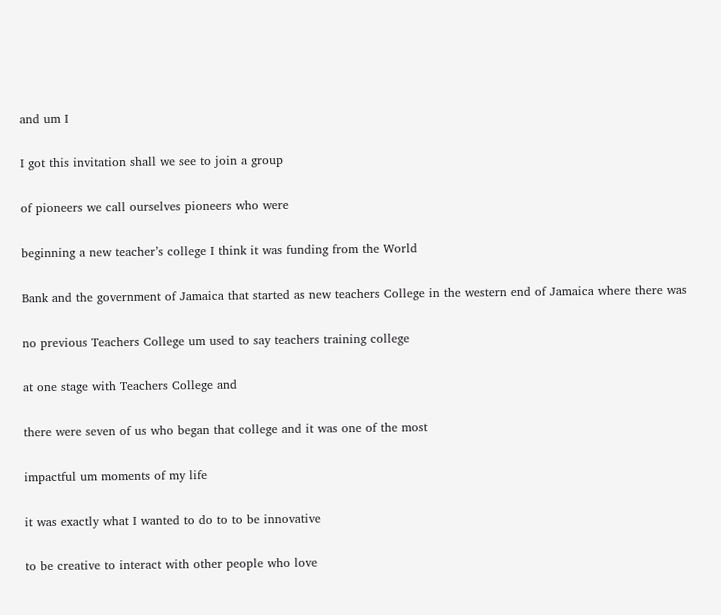and um I

I got this invitation shall we see to join a group

of pioneers we call ourselves pioneers who were

beginning a new teacher’s college I think it was funding from the World

Bank and the government of Jamaica that started as new teachers College in the western end of Jamaica where there was

no previous Teachers College um used to say teachers training college

at one stage with Teachers College and

there were seven of us who began that college and it was one of the most

impactful um moments of my life

it was exactly what I wanted to do to to be innovative

to be creative to interact with other people who love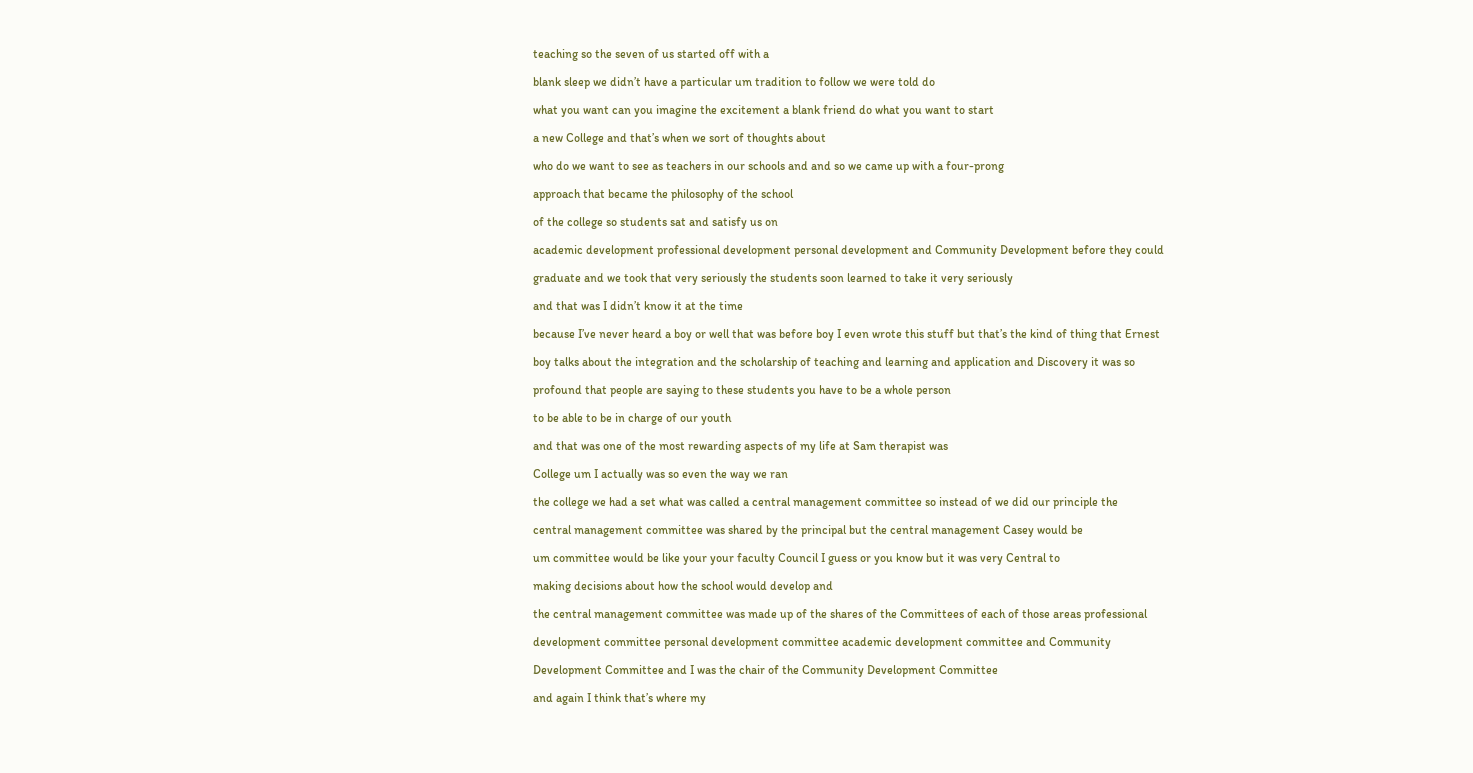teaching so the seven of us started off with a

blank sleep we didn’t have a particular um tradition to follow we were told do

what you want can you imagine the excitement a blank friend do what you want to start

a new College and that’s when we sort of thoughts about

who do we want to see as teachers in our schools and and so we came up with a four-prong

approach that became the philosophy of the school

of the college so students sat and satisfy us on

academic development professional development personal development and Community Development before they could

graduate and we took that very seriously the students soon learned to take it very seriously

and that was I didn’t know it at the time

because I’ve never heard a boy or well that was before boy I even wrote this stuff but that’s the kind of thing that Ernest

boy talks about the integration and the scholarship of teaching and learning and application and Discovery it was so

profound that people are saying to these students you have to be a whole person

to be able to be in charge of our youth

and that was one of the most rewarding aspects of my life at Sam therapist was

College um I actually was so even the way we ran

the college we had a set what was called a central management committee so instead of we did our principle the

central management committee was shared by the principal but the central management Casey would be

um committee would be like your your faculty Council I guess or you know but it was very Central to

making decisions about how the school would develop and

the central management committee was made up of the shares of the Committees of each of those areas professional

development committee personal development committee academic development committee and Community

Development Committee and I was the chair of the Community Development Committee

and again I think that’s where my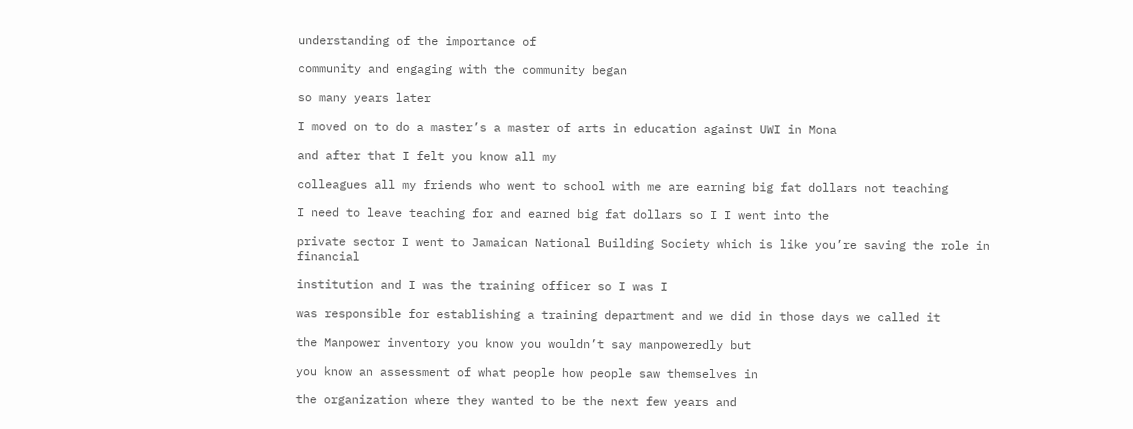understanding of the importance of

community and engaging with the community began

so many years later

I moved on to do a master’s a master of arts in education against UWI in Mona

and after that I felt you know all my

colleagues all my friends who went to school with me are earning big fat dollars not teaching

I need to leave teaching for and earned big fat dollars so I I went into the

private sector I went to Jamaican National Building Society which is like you’re saving the role in financial

institution and I was the training officer so I was I

was responsible for establishing a training department and we did in those days we called it

the Manpower inventory you know you wouldn’t say manpoweredly but

you know an assessment of what people how people saw themselves in

the organization where they wanted to be the next few years and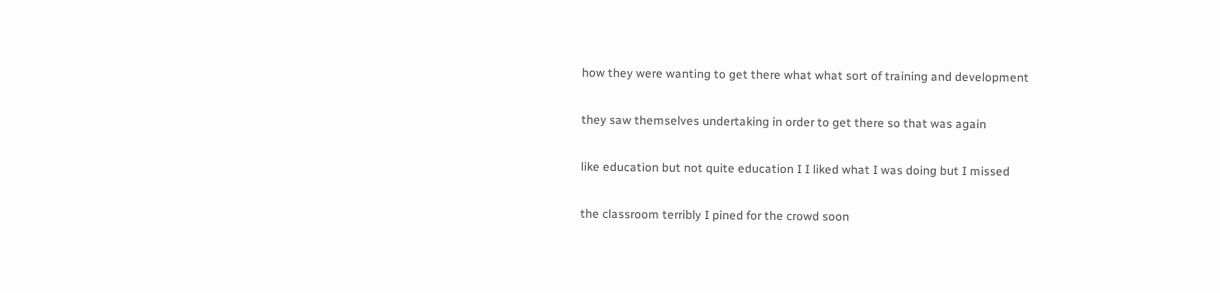how they were wanting to get there what what sort of training and development

they saw themselves undertaking in order to get there so that was again

like education but not quite education I I liked what I was doing but I missed

the classroom terribly I pined for the crowd soon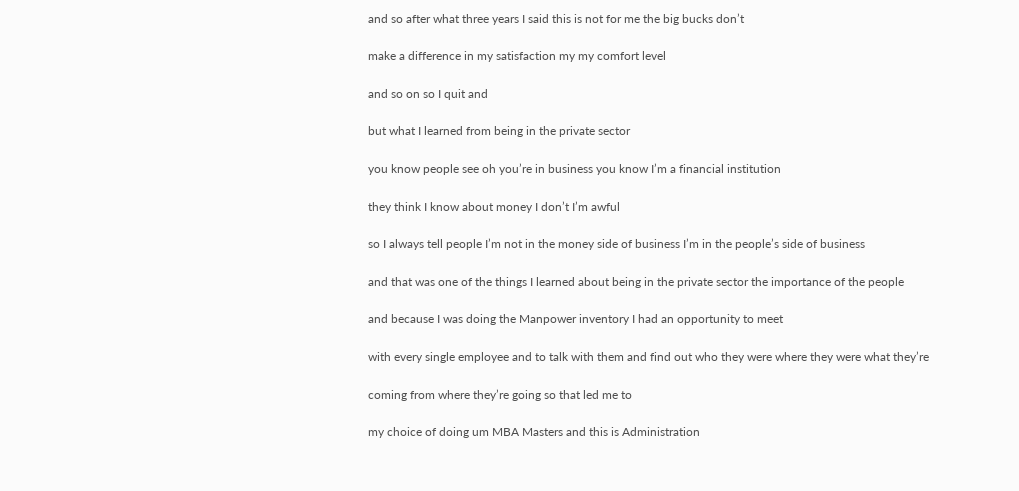and so after what three years I said this is not for me the big bucks don’t

make a difference in my satisfaction my my comfort level

and so on so I quit and

but what I learned from being in the private sector

you know people see oh you’re in business you know I’m a financial institution

they think I know about money I don’t I’m awful

so I always tell people I’m not in the money side of business I’m in the people’s side of business

and that was one of the things I learned about being in the private sector the importance of the people

and because I was doing the Manpower inventory I had an opportunity to meet

with every single employee and to talk with them and find out who they were where they were what they’re

coming from where they’re going so that led me to

my choice of doing um MBA Masters and this is Administration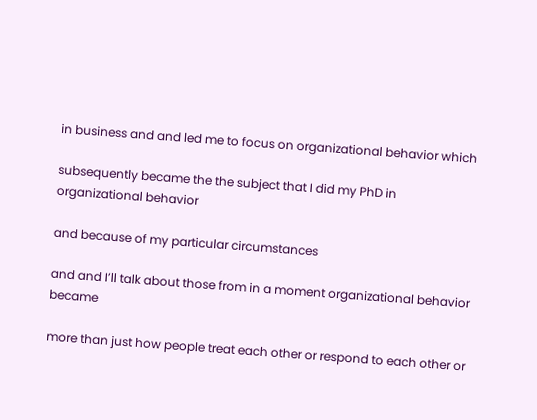in business and and led me to focus on organizational behavior which

subsequently became the the subject that I did my PhD in organizational behavior

and because of my particular circumstances

and and I’ll talk about those from in a moment organizational behavior became

more than just how people treat each other or respond to each other or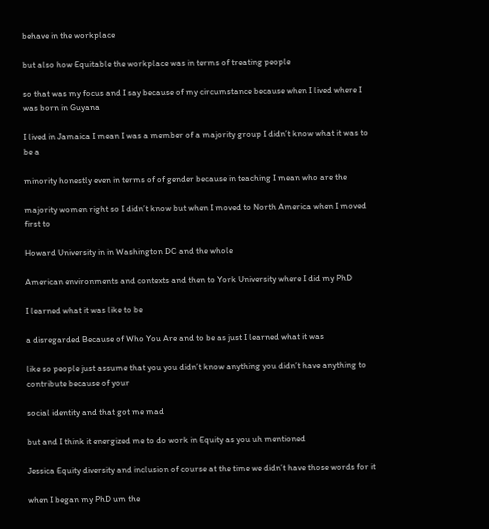behave in the workplace

but also how Equitable the workplace was in terms of treating people

so that was my focus and I say because of my circumstance because when I lived where I was born in Guyana

I lived in Jamaica I mean I was a member of a majority group I didn’t know what it was to be a

minority honestly even in terms of of gender because in teaching I mean who are the

majority women right so I didn’t know but when I moved to North America when I moved first to

Howard University in in Washington DC and the whole

American environments and contexts and then to York University where I did my PhD

I learned what it was like to be

a disregarded Because of Who You Are and to be as just I learned what it was

like so people just assume that you you didn’t know anything you didn’t have anything to contribute because of your

social identity and that got me mad

but and I think it energized me to do work in Equity as you uh mentioned

Jessica Equity diversity and inclusion of course at the time we didn’t have those words for it

when I began my PhD um the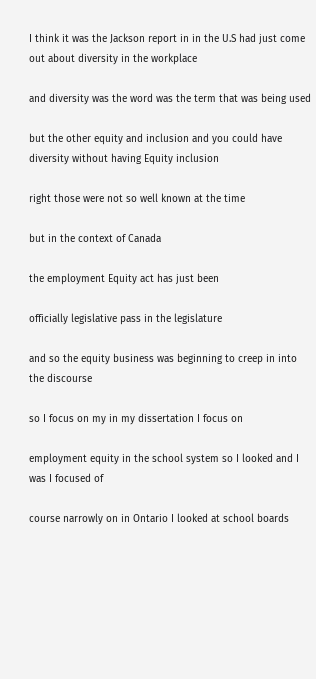I think it was the Jackson report in in the U.S had just come out about diversity in the workplace

and diversity was the word was the term that was being used

but the other equity and inclusion and you could have diversity without having Equity inclusion

right those were not so well known at the time

but in the context of Canada

the employment Equity act has just been

officially legislative pass in the legislature

and so the equity business was beginning to creep in into the discourse

so I focus on my in my dissertation I focus on

employment equity in the school system so I looked and I was I focused of

course narrowly on in Ontario I looked at school boards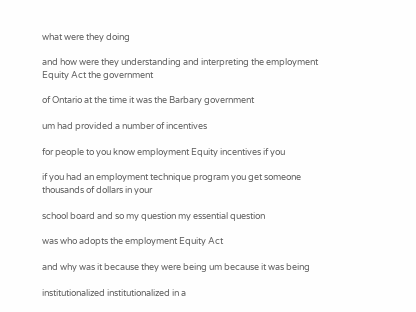what were they doing

and how were they understanding and interpreting the employment Equity Act the government

of Ontario at the time it was the Barbary government

um had provided a number of incentives

for people to you know employment Equity incentives if you

if you had an employment technique program you get someone thousands of dollars in your

school board and so my question my essential question

was who adopts the employment Equity Act

and why was it because they were being um because it was being

institutionalized institutionalized in a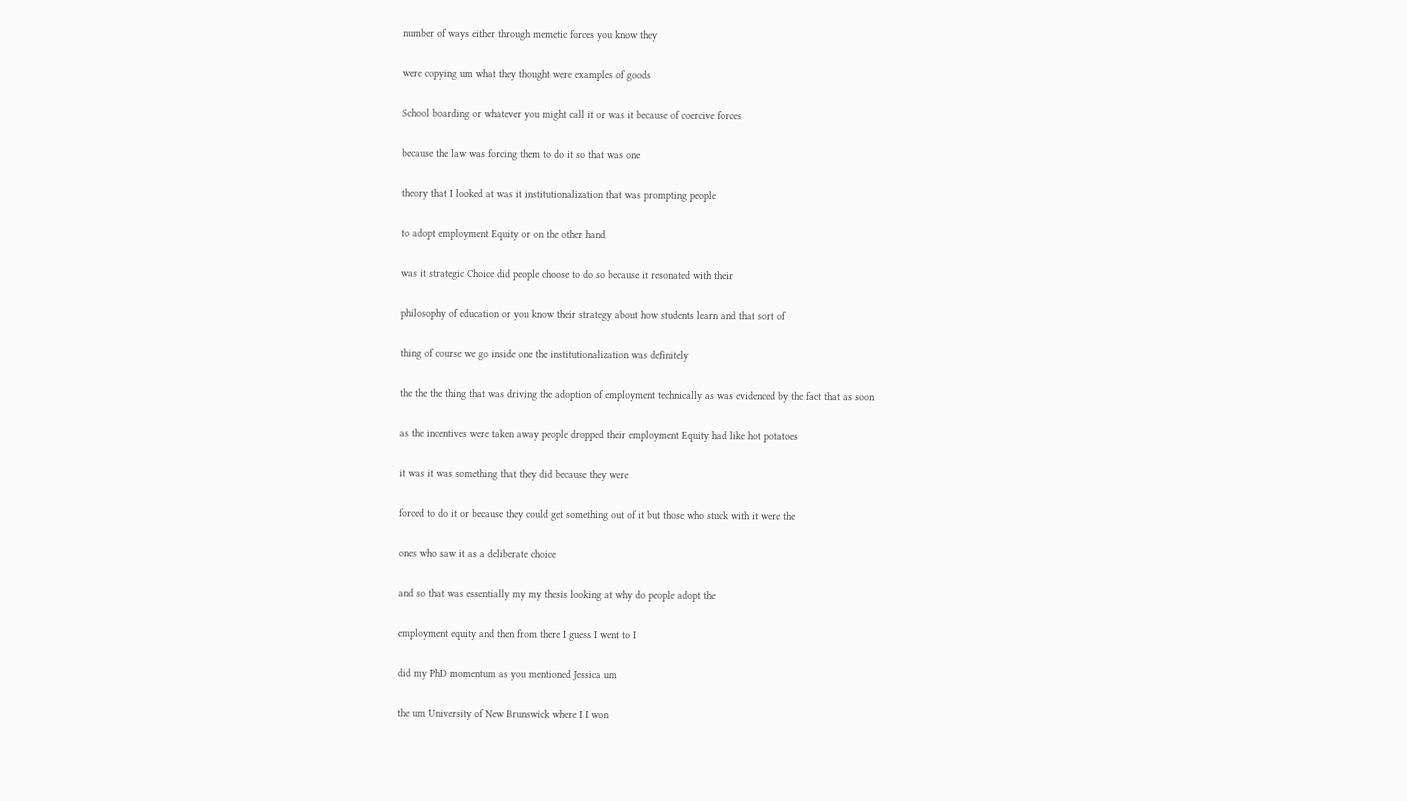number of ways either through memetic forces you know they

were copying um what they thought were examples of goods

School boarding or whatever you might call it or was it because of coercive forces

because the law was forcing them to do it so that was one

theory that I looked at was it institutionalization that was prompting people

to adopt employment Equity or on the other hand

was it strategic Choice did people choose to do so because it resonated with their

philosophy of education or you know their strategy about how students learn and that sort of

thing of course we go inside one the institutionalization was definitely

the the the thing that was driving the adoption of employment technically as was evidenced by the fact that as soon

as the incentives were taken away people dropped their employment Equity had like hot potatoes

it was it was something that they did because they were

forced to do it or because they could get something out of it but those who stuck with it were the

ones who saw it as a deliberate choice

and so that was essentially my my thesis looking at why do people adopt the

employment equity and then from there I guess I went to I

did my PhD momentum as you mentioned Jessica um

the um University of New Brunswick where I I won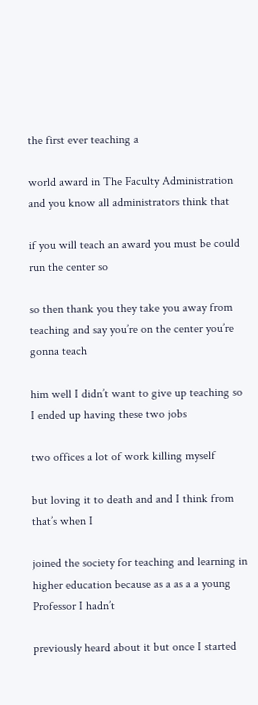the first ever teaching a

world award in The Faculty Administration and you know all administrators think that

if you will teach an award you must be could run the center so

so then thank you they take you away from teaching and say you’re on the center you’re gonna teach

him well I didn’t want to give up teaching so I ended up having these two jobs

two offices a lot of work killing myself

but loving it to death and and I think from that’s when I

joined the society for teaching and learning in higher education because as a as a a young Professor I hadn’t

previously heard about it but once I started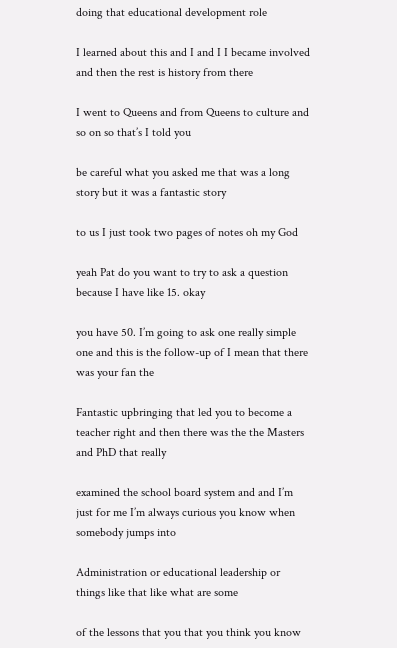doing that educational development role

I learned about this and I and I I became involved and then the rest is history from there

I went to Queens and from Queens to culture and so on so that’s I told you

be careful what you asked me that was a long story but it was a fantastic story

to us I just took two pages of notes oh my God

yeah Pat do you want to try to ask a question because I have like 15. okay

you have 50. I’m going to ask one really simple one and this is the follow-up of I mean that there was your fan the

Fantastic upbringing that led you to become a teacher right and then there was the the Masters and PhD that really

examined the school board system and and I’m just for me I’m always curious you know when somebody jumps into

Administration or educational leadership or things like that like what are some

of the lessons that you that you think you know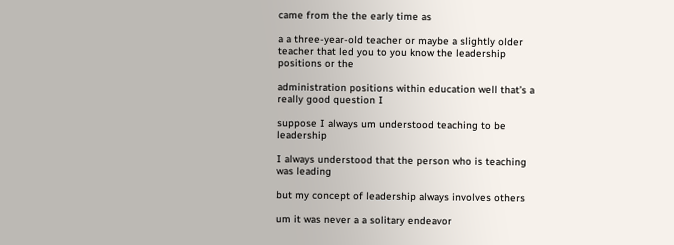came from the the early time as

a a three-year-old teacher or maybe a slightly older teacher that led you to you know the leadership positions or the

administration positions within education well that’s a really good question I

suppose I always um understood teaching to be leadership

I always understood that the person who is teaching was leading

but my concept of leadership always involves others

um it was never a a solitary endeavor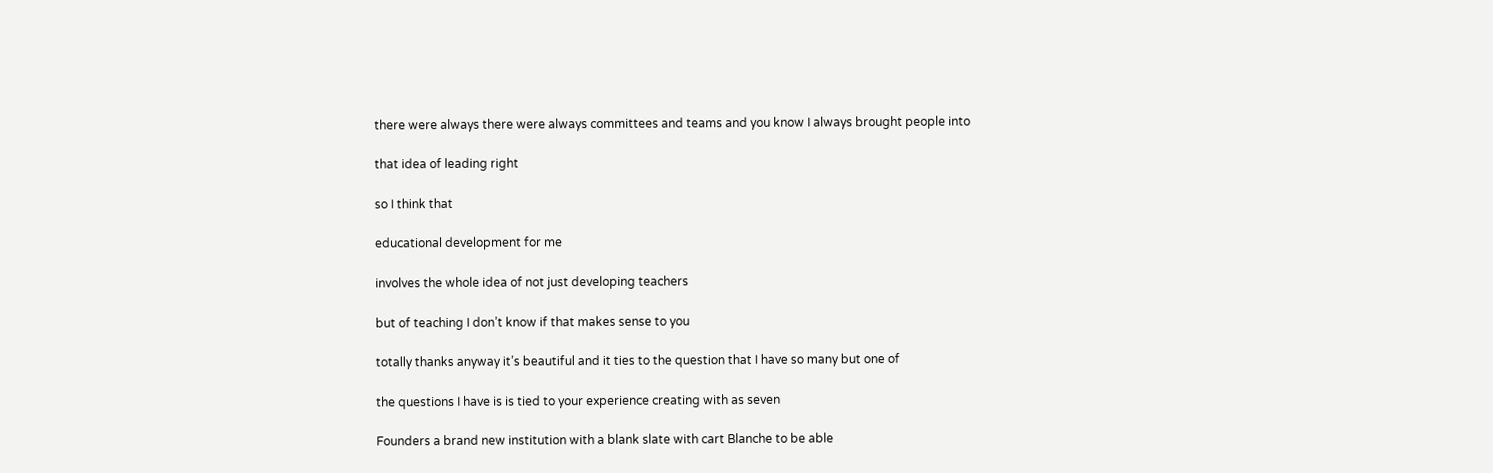there were always there were always committees and teams and you know I always brought people into

that idea of leading right

so I think that

educational development for me

involves the whole idea of not just developing teachers

but of teaching I don’t know if that makes sense to you

totally thanks anyway it’s beautiful and it ties to the question that I have so many but one of

the questions I have is is tied to your experience creating with as seven

Founders a brand new institution with a blank slate with cart Blanche to be able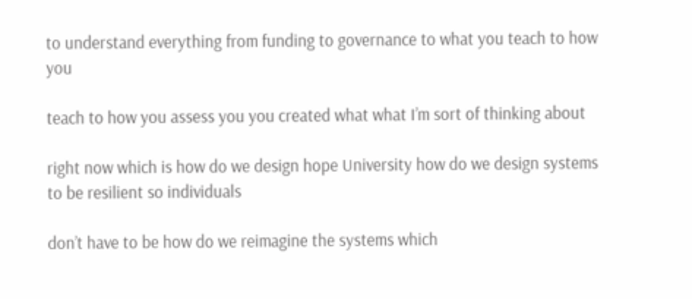to understand everything from funding to governance to what you teach to how you

teach to how you assess you you created what what I’m sort of thinking about

right now which is how do we design hope University how do we design systems to be resilient so individuals

don’t have to be how do we reimagine the systems which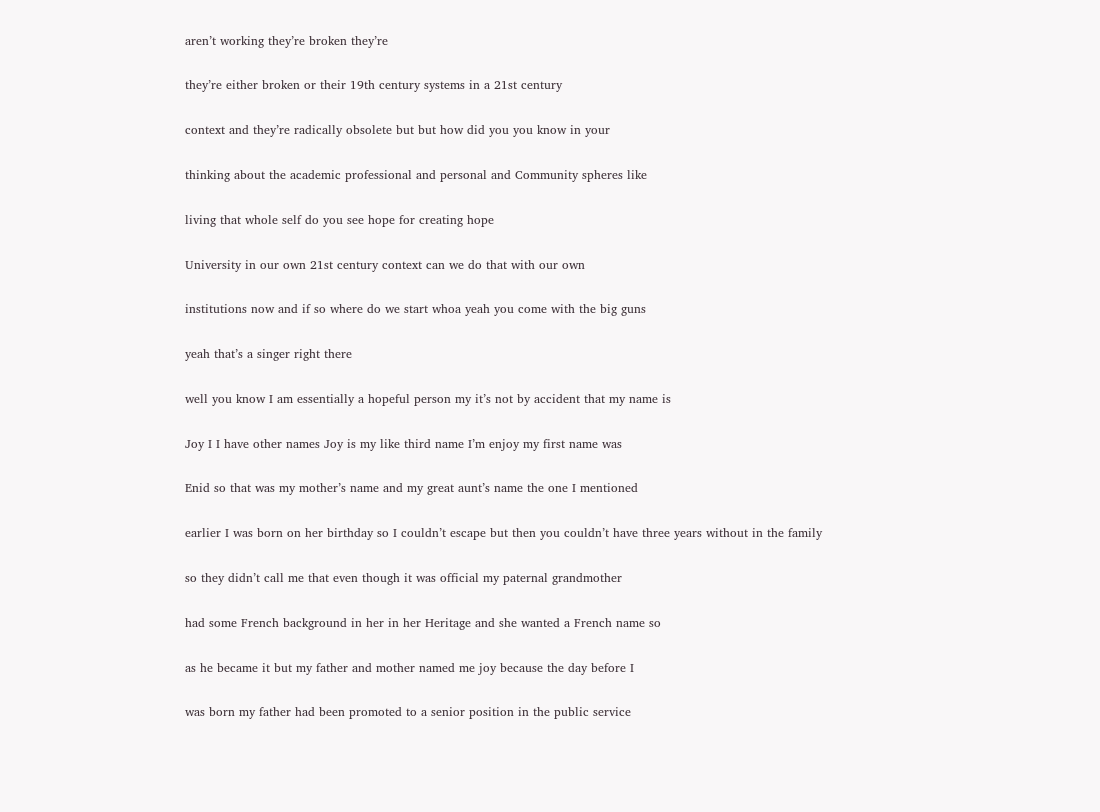aren’t working they’re broken they’re

they’re either broken or their 19th century systems in a 21st century

context and they’re radically obsolete but but how did you you know in your

thinking about the academic professional and personal and Community spheres like

living that whole self do you see hope for creating hope

University in our own 21st century context can we do that with our own

institutions now and if so where do we start whoa yeah you come with the big guns

yeah that’s a singer right there

well you know I am essentially a hopeful person my it’s not by accident that my name is

Joy I I have other names Joy is my like third name I’m enjoy my first name was

Enid so that was my mother’s name and my great aunt’s name the one I mentioned

earlier I was born on her birthday so I couldn’t escape but then you couldn’t have three years without in the family

so they didn’t call me that even though it was official my paternal grandmother

had some French background in her in her Heritage and she wanted a French name so

as he became it but my father and mother named me joy because the day before I

was born my father had been promoted to a senior position in the public service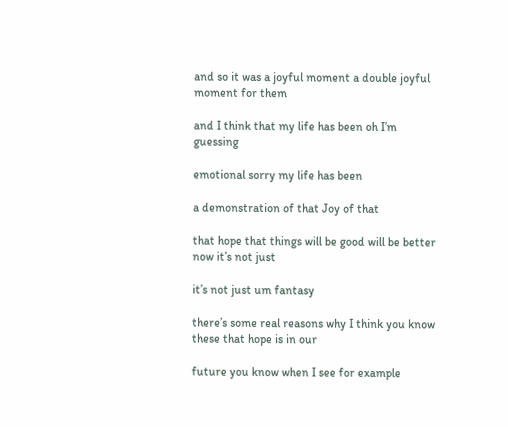and so it was a joyful moment a double joyful moment for them

and I think that my life has been oh I’m guessing

emotional sorry my life has been

a demonstration of that Joy of that

that hope that things will be good will be better now it’s not just

it’s not just um fantasy

there’s some real reasons why I think you know these that hope is in our

future you know when I see for example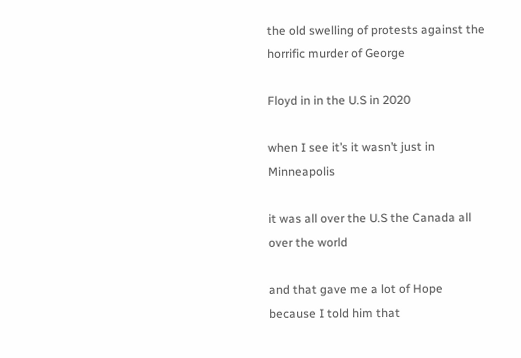the old swelling of protests against the horrific murder of George

Floyd in in the U.S in 2020

when I see it’s it wasn’t just in Minneapolis

it was all over the U.S the Canada all over the world

and that gave me a lot of Hope because I told him that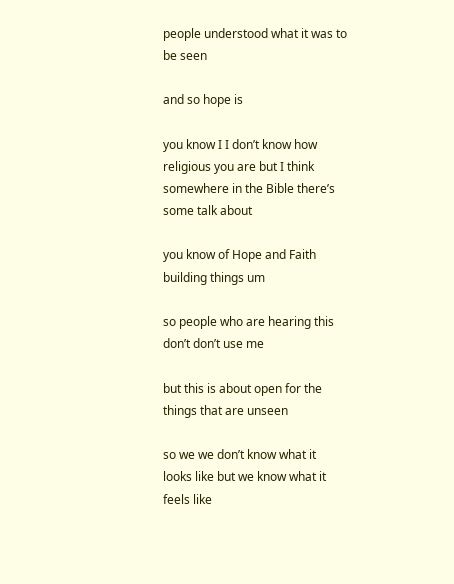people understood what it was to be seen

and so hope is

you know I I don’t know how religious you are but I think somewhere in the Bible there’s some talk about

you know of Hope and Faith building things um

so people who are hearing this don’t don’t use me

but this is about open for the things that are unseen

so we we don’t know what it looks like but we know what it feels like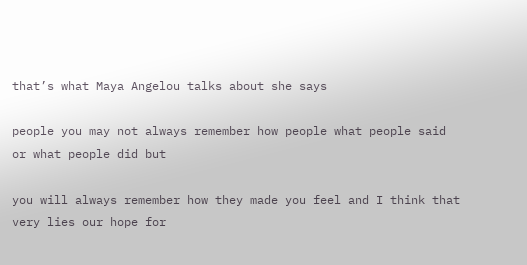that’s what Maya Angelou talks about she says

people you may not always remember how people what people said or what people did but

you will always remember how they made you feel and I think that very lies our hope for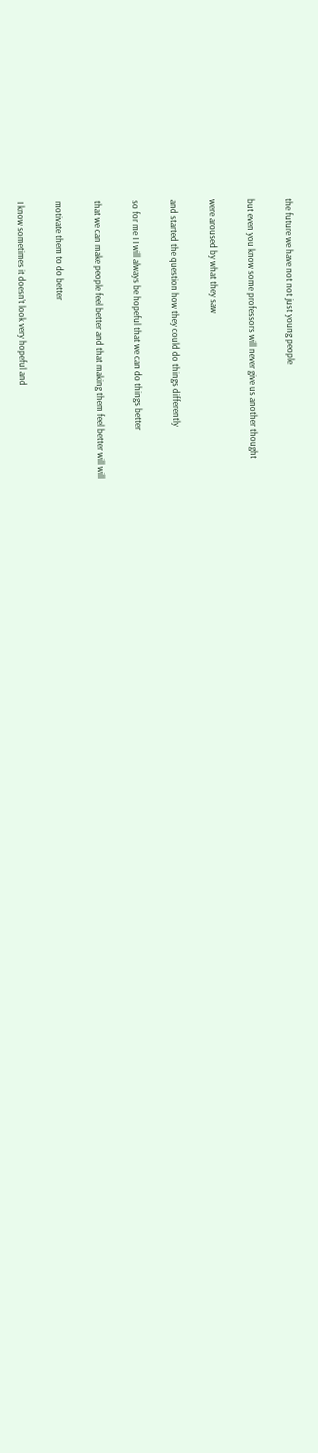the future we have not not just young people

but even you know some professors will never give us another thought

were aroused by what they saw

and started the question how they could do things differently

so for me I I will always be hopeful that we can do things better

that we can make people feel better and that making them feel better will will

motivate them to do better

I know sometimes it doesn’t look very hopeful and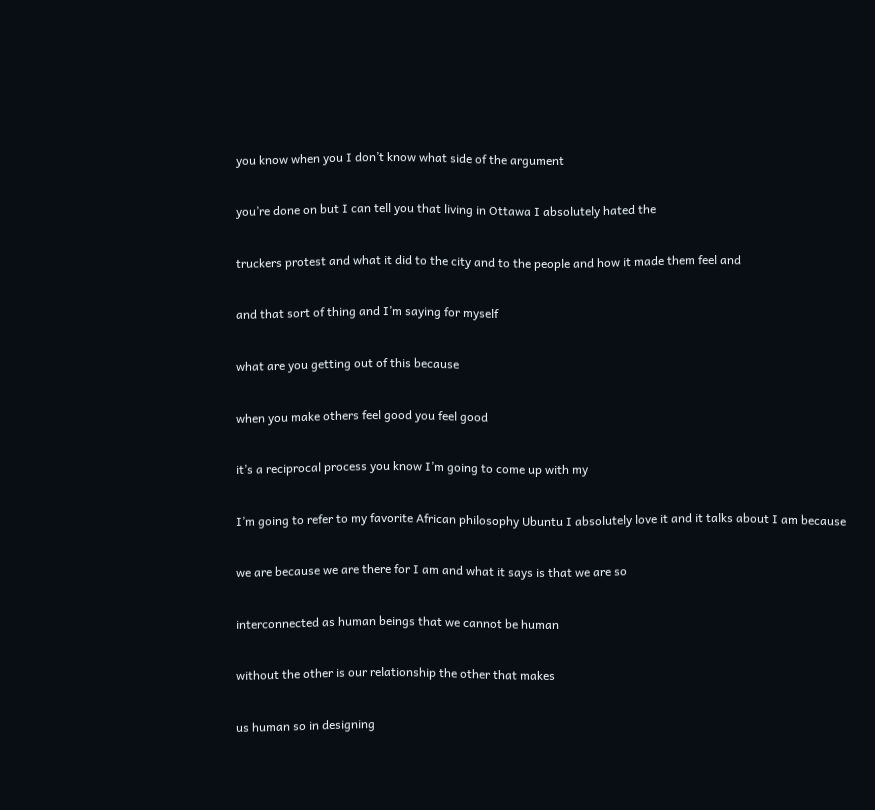you know when you I don’t know what side of the argument

you’re done on but I can tell you that living in Ottawa I absolutely hated the

truckers protest and what it did to the city and to the people and how it made them feel and

and that sort of thing and I’m saying for myself

what are you getting out of this because

when you make others feel good you feel good

it’s a reciprocal process you know I’m going to come up with my

I’m going to refer to my favorite African philosophy Ubuntu I absolutely love it and it talks about I am because

we are because we are there for I am and what it says is that we are so

interconnected as human beings that we cannot be human

without the other is our relationship the other that makes

us human so in designing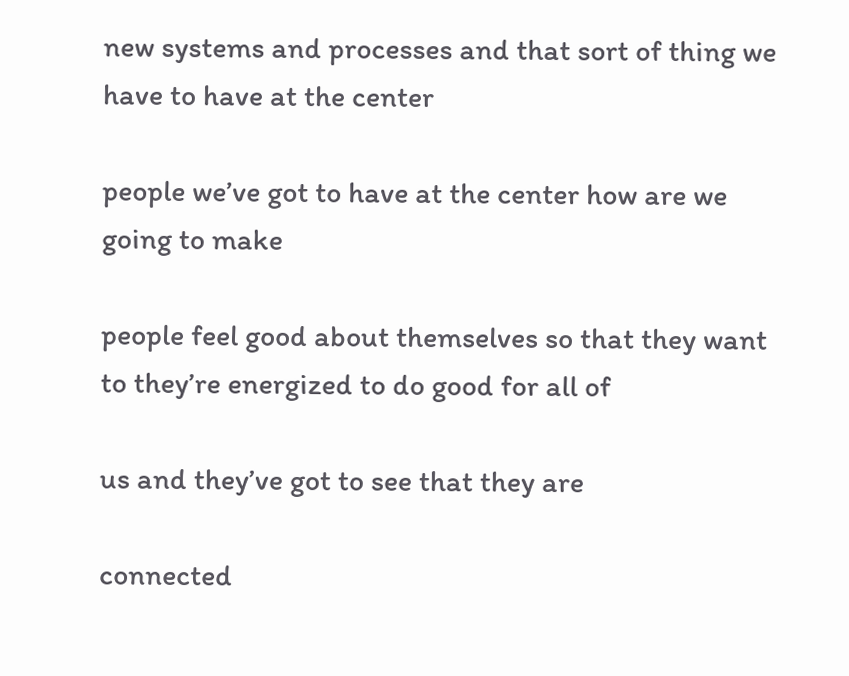new systems and processes and that sort of thing we have to have at the center

people we’ve got to have at the center how are we going to make

people feel good about themselves so that they want to they’re energized to do good for all of

us and they’ve got to see that they are

connected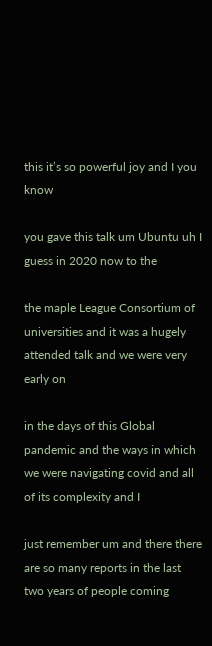this it’s so powerful joy and I you know

you gave this talk um Ubuntu uh I guess in 2020 now to the

the maple League Consortium of universities and it was a hugely attended talk and we were very early on

in the days of this Global pandemic and the ways in which we were navigating covid and all of its complexity and I

just remember um and there there are so many reports in the last two years of people coming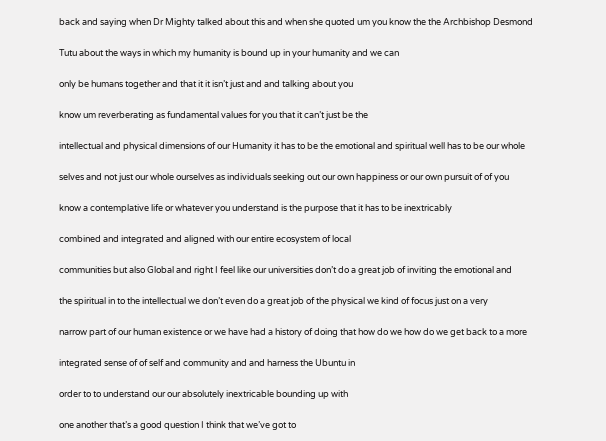back and saying when Dr Mighty talked about this and when she quoted um you know the the Archbishop Desmond

Tutu about the ways in which my humanity is bound up in your humanity and we can

only be humans together and that it it isn’t just and and talking about you

know um reverberating as fundamental values for you that it can’t just be the

intellectual and physical dimensions of our Humanity it has to be the emotional and spiritual well has to be our whole

selves and not just our whole ourselves as individuals seeking out our own happiness or our own pursuit of of you

know a contemplative life or whatever you understand is the purpose that it has to be inextricably

combined and integrated and aligned with our entire ecosystem of local

communities but also Global and right I feel like our universities don’t do a great job of inviting the emotional and

the spiritual in to the intellectual we don’t even do a great job of the physical we kind of focus just on a very

narrow part of our human existence or we have had a history of doing that how do we how do we get back to a more

integrated sense of of self and community and and harness the Ubuntu in

order to to understand our our absolutely inextricable bounding up with

one another that’s a good question I think that we’ve got to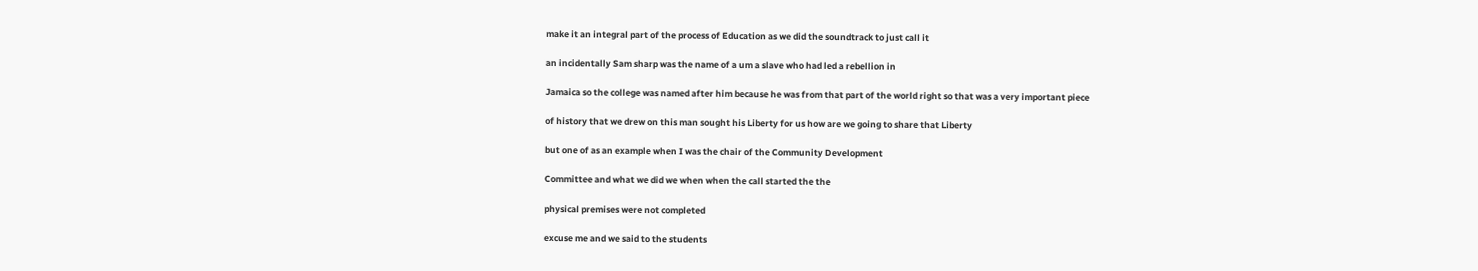make it an integral part of the process of Education as we did the soundtrack to just call it

an incidentally Sam sharp was the name of a um a slave who had led a rebellion in

Jamaica so the college was named after him because he was from that part of the world right so that was a very important piece

of history that we drew on this man sought his Liberty for us how are we going to share that Liberty

but one of as an example when I was the chair of the Community Development

Committee and what we did we when when the call started the the

physical premises were not completed

excuse me and we said to the students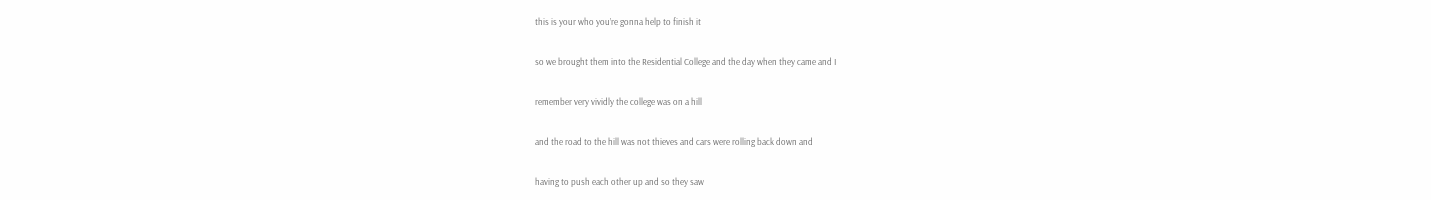this is your who you’re gonna help to finish it

so we brought them into the Residential College and the day when they came and I

remember very vividly the college was on a hill

and the road to the hill was not thieves and cars were rolling back down and

having to push each other up and so they saw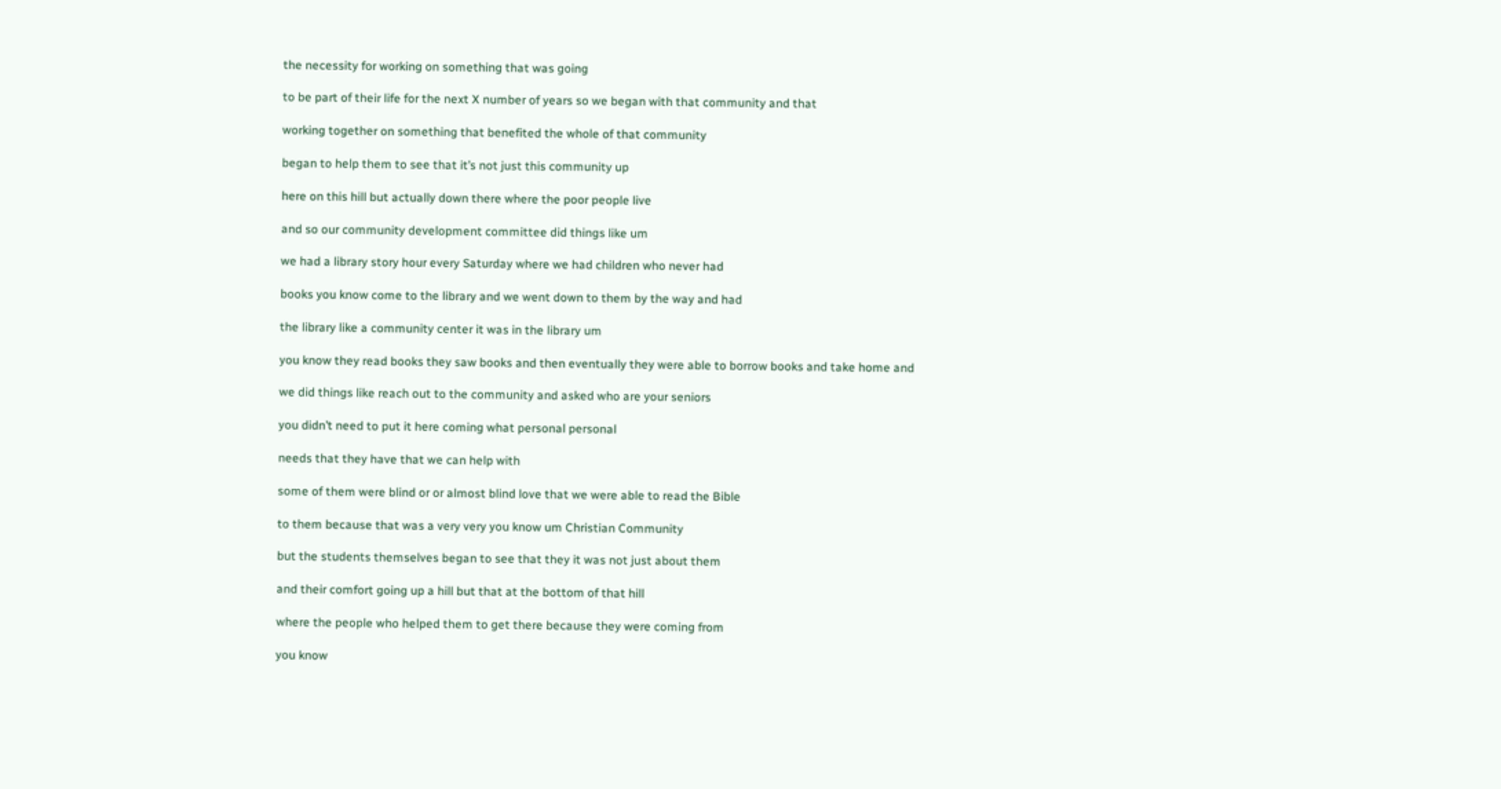the necessity for working on something that was going

to be part of their life for the next X number of years so we began with that community and that

working together on something that benefited the whole of that community

began to help them to see that it’s not just this community up

here on this hill but actually down there where the poor people live

and so our community development committee did things like um

we had a library story hour every Saturday where we had children who never had

books you know come to the library and we went down to them by the way and had

the library like a community center it was in the library um

you know they read books they saw books and then eventually they were able to borrow books and take home and

we did things like reach out to the community and asked who are your seniors

you didn’t need to put it here coming what personal personal

needs that they have that we can help with

some of them were blind or or almost blind love that we were able to read the Bible

to them because that was a very very you know um Christian Community

but the students themselves began to see that they it was not just about them

and their comfort going up a hill but that at the bottom of that hill

where the people who helped them to get there because they were coming from

you know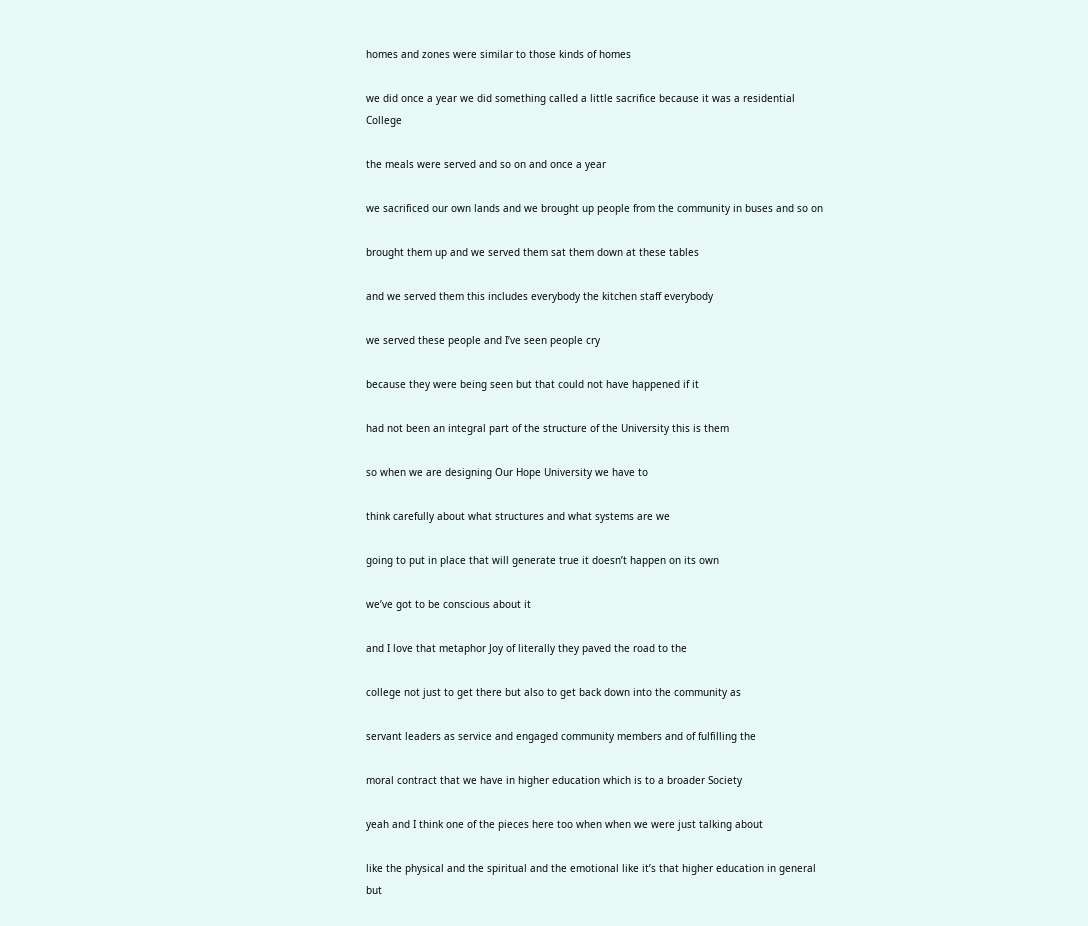homes and zones were similar to those kinds of homes

we did once a year we did something called a little sacrifice because it was a residential College

the meals were served and so on and once a year

we sacrificed our own lands and we brought up people from the community in buses and so on

brought them up and we served them sat them down at these tables

and we served them this includes everybody the kitchen staff everybody

we served these people and I’ve seen people cry

because they were being seen but that could not have happened if it

had not been an integral part of the structure of the University this is them

so when we are designing Our Hope University we have to

think carefully about what structures and what systems are we

going to put in place that will generate true it doesn’t happen on its own

we’ve got to be conscious about it

and I love that metaphor Joy of literally they paved the road to the

college not just to get there but also to get back down into the community as

servant leaders as service and engaged community members and of fulfilling the

moral contract that we have in higher education which is to a broader Society

yeah and I think one of the pieces here too when when we were just talking about

like the physical and the spiritual and the emotional like it’s that higher education in general but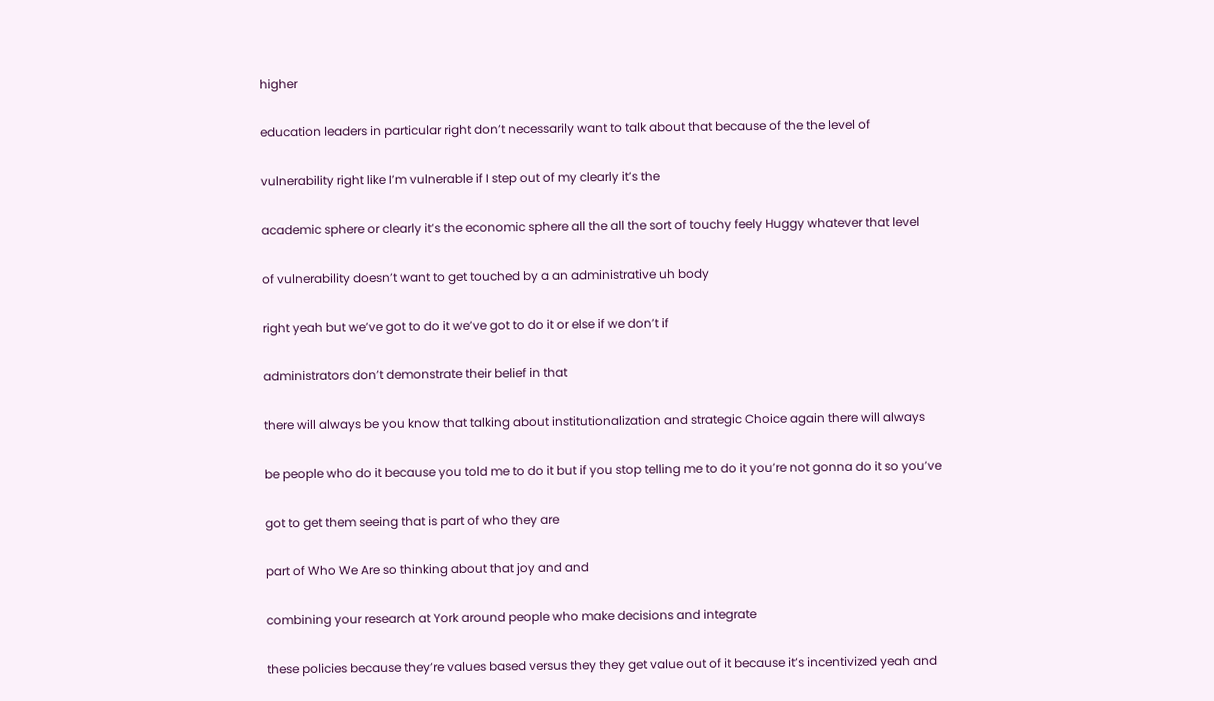higher

education leaders in particular right don’t necessarily want to talk about that because of the the level of

vulnerability right like I’m vulnerable if I step out of my clearly it’s the

academic sphere or clearly it’s the economic sphere all the all the sort of touchy feely Huggy whatever that level

of vulnerability doesn’t want to get touched by a an administrative uh body

right yeah but we’ve got to do it we’ve got to do it or else if we don’t if

administrators don’t demonstrate their belief in that

there will always be you know that talking about institutionalization and strategic Choice again there will always

be people who do it because you told me to do it but if you stop telling me to do it you’re not gonna do it so you’ve

got to get them seeing that is part of who they are

part of Who We Are so thinking about that joy and and

combining your research at York around people who make decisions and integrate

these policies because they’re values based versus they they get value out of it because it’s incentivized yeah and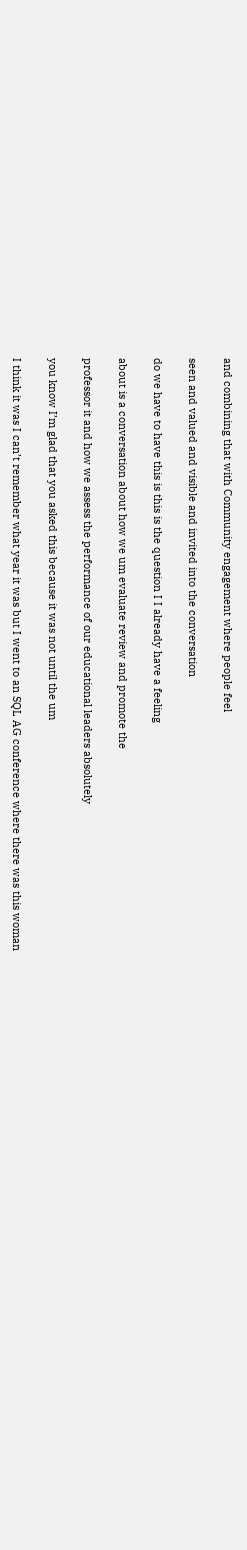and combining that with Community engagement where people feel

seen and valued and visible and invited into the conversation

do we have to have this is this is the question I I already have a feeling

about is a conversation about how we um evaluate review and promote the

professor it and how we assess the performance of our educational leaders absolutely

you know I’m glad that you asked this because it was not until the um

I think it was I can’t remember what year it was but I went to an SQL AG conference where there was this woman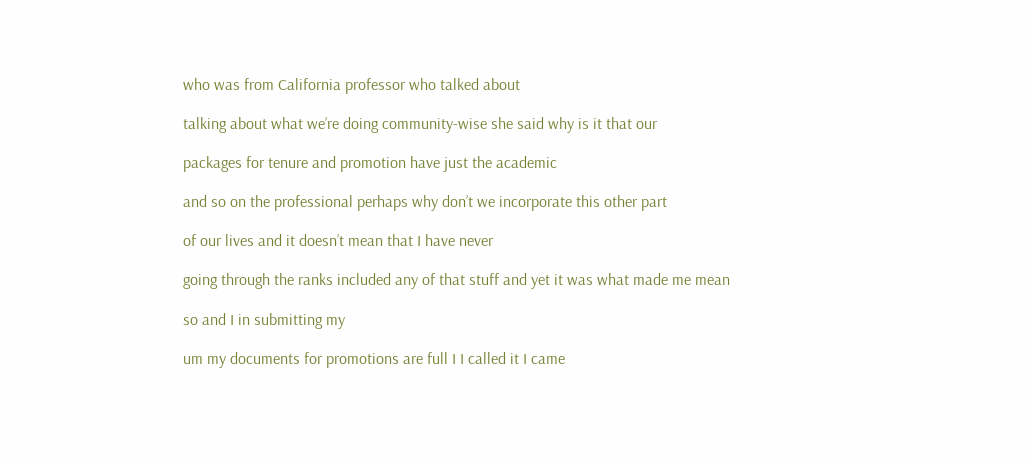who was from California professor who talked about

talking about what we’re doing community-wise she said why is it that our

packages for tenure and promotion have just the academic

and so on the professional perhaps why don’t we incorporate this other part

of our lives and it doesn’t mean that I have never

going through the ranks included any of that stuff and yet it was what made me mean

so and I in submitting my

um my documents for promotions are full I I called it I came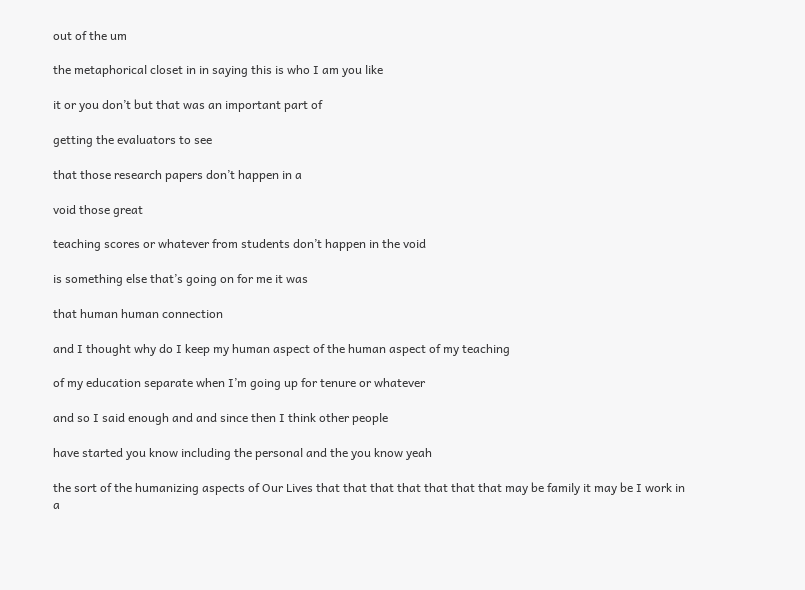out of the um

the metaphorical closet in in saying this is who I am you like

it or you don’t but that was an important part of

getting the evaluators to see

that those research papers don’t happen in a

void those great

teaching scores or whatever from students don’t happen in the void

is something else that’s going on for me it was

that human human connection

and I thought why do I keep my human aspect of the human aspect of my teaching

of my education separate when I’m going up for tenure or whatever

and so I said enough and and since then I think other people

have started you know including the personal and the you know yeah

the sort of the humanizing aspects of Our Lives that that that that that that that may be family it may be I work in a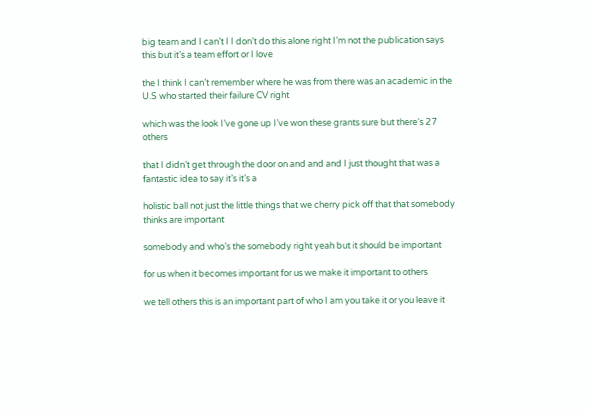big team and I can’t I I don’t do this alone right I’m not the publication says this but it’s a team effort or I love

the I think I can’t remember where he was from there was an academic in the U.S who started their failure CV right

which was the look I’ve gone up I’ve won these grants sure but there’s 27 others

that I didn’t get through the door on and and and I just thought that was a fantastic idea to say it’s it’s a

holistic ball not just the little things that we cherry pick off that that somebody thinks are important

somebody and who’s the somebody right yeah but it should be important

for us when it becomes important for us we make it important to others

we tell others this is an important part of who I am you take it or you leave it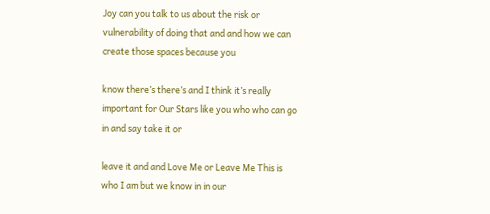Joy can you talk to us about the risk or vulnerability of doing that and and how we can create those spaces because you

know there’s there’s and I think it’s really important for Our Stars like you who who can go in and say take it or

leave it and and Love Me or Leave Me This is who I am but we know in in our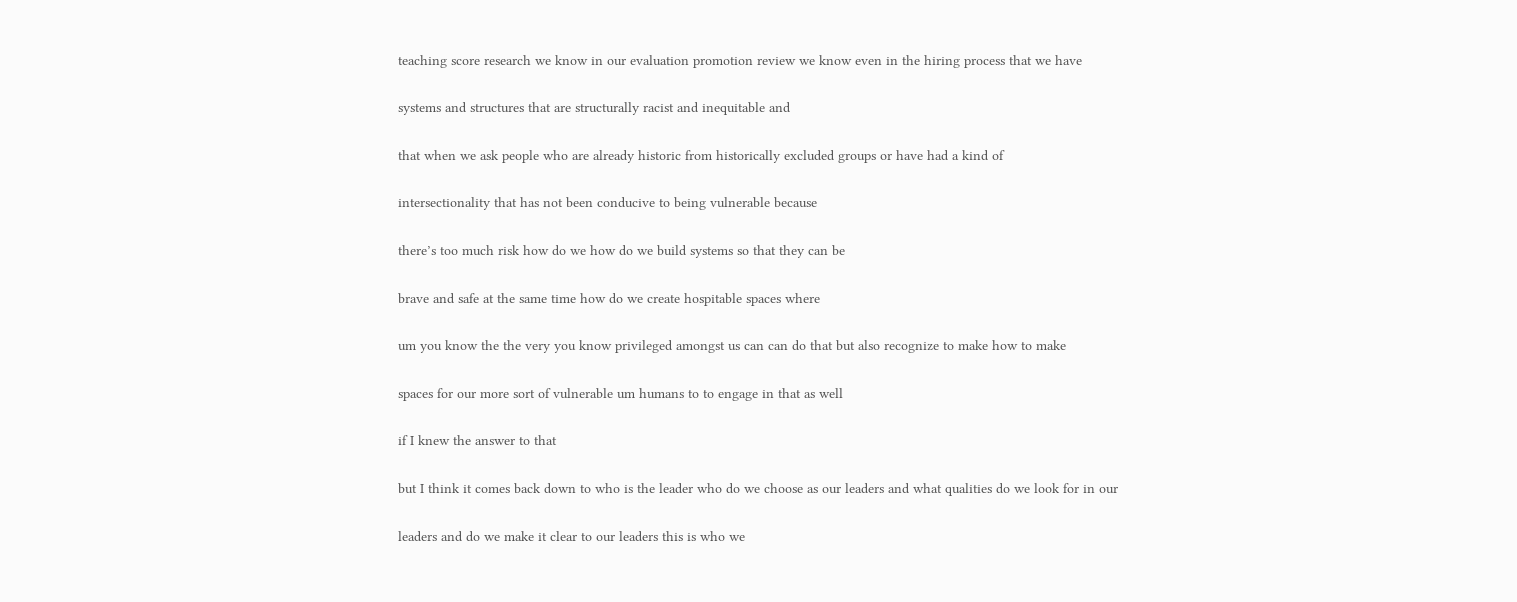teaching score research we know in our evaluation promotion review we know even in the hiring process that we have

systems and structures that are structurally racist and inequitable and

that when we ask people who are already historic from historically excluded groups or have had a kind of

intersectionality that has not been conducive to being vulnerable because

there’s too much risk how do we how do we build systems so that they can be

brave and safe at the same time how do we create hospitable spaces where

um you know the the very you know privileged amongst us can can do that but also recognize to make how to make

spaces for our more sort of vulnerable um humans to to engage in that as well

if I knew the answer to that

but I think it comes back down to who is the leader who do we choose as our leaders and what qualities do we look for in our

leaders and do we make it clear to our leaders this is who we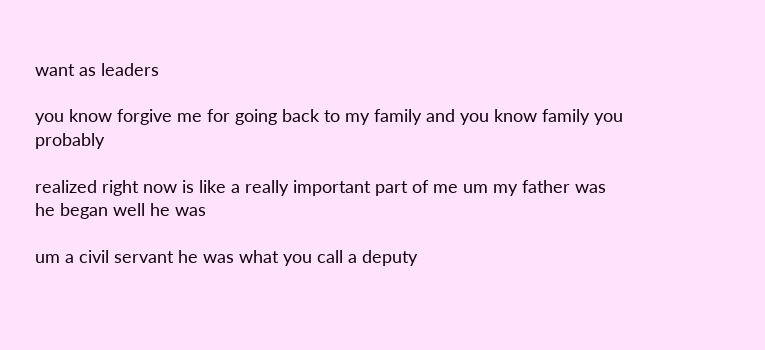want as leaders

you know forgive me for going back to my family and you know family you probably

realized right now is like a really important part of me um my father was he began well he was

um a civil servant he was what you call a deputy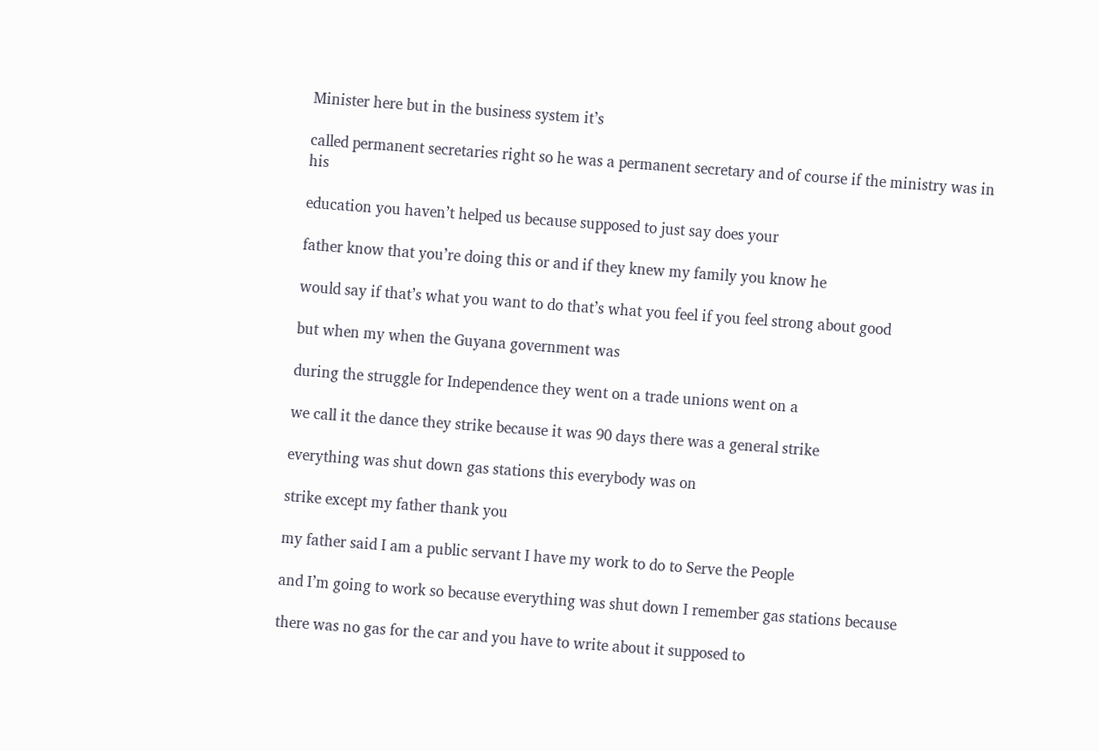Minister here but in the business system it’s

called permanent secretaries right so he was a permanent secretary and of course if the ministry was in his

education you haven’t helped us because supposed to just say does your

father know that you’re doing this or and if they knew my family you know he

would say if that’s what you want to do that’s what you feel if you feel strong about good

but when my when the Guyana government was

during the struggle for Independence they went on a trade unions went on a

we call it the dance they strike because it was 90 days there was a general strike

everything was shut down gas stations this everybody was on

strike except my father thank you

my father said I am a public servant I have my work to do to Serve the People

and I’m going to work so because everything was shut down I remember gas stations because

there was no gas for the car and you have to write about it supposed to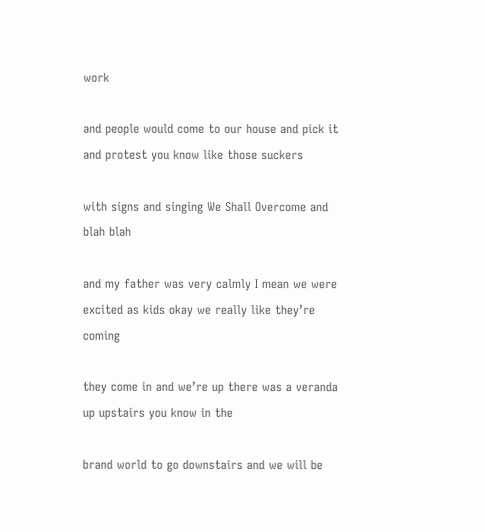work

and people would come to our house and pick it and protest you know like those suckers

with signs and singing We Shall Overcome and blah blah

and my father was very calmly I mean we were excited as kids okay we really like they’re coming

they come in and we’re up there was a veranda up upstairs you know in the

brand world to go downstairs and we will be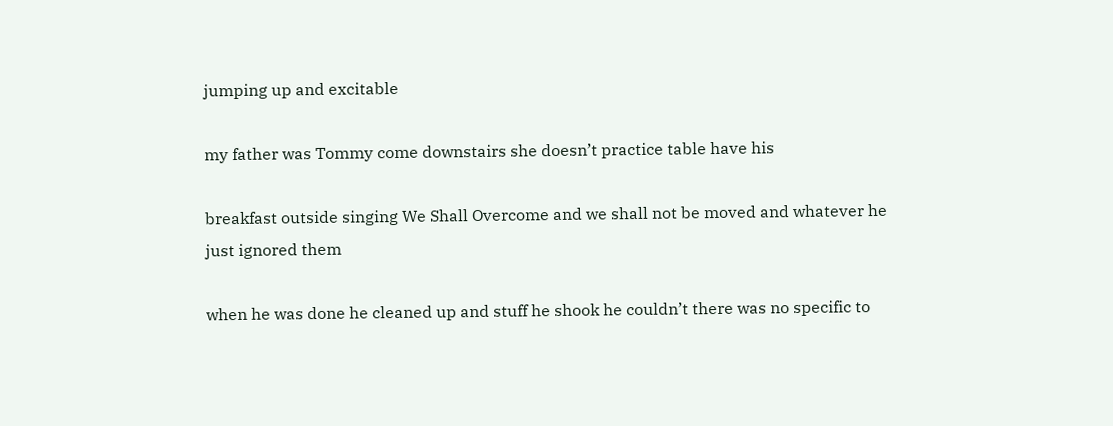jumping up and excitable

my father was Tommy come downstairs she doesn’t practice table have his

breakfast outside singing We Shall Overcome and we shall not be moved and whatever he just ignored them

when he was done he cleaned up and stuff he shook he couldn’t there was no specific to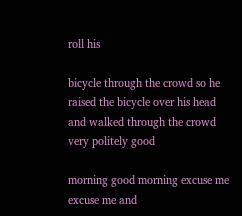roll his

bicycle through the crowd so he raised the bicycle over his head and walked through the crowd very politely good

morning good morning excuse me excuse me and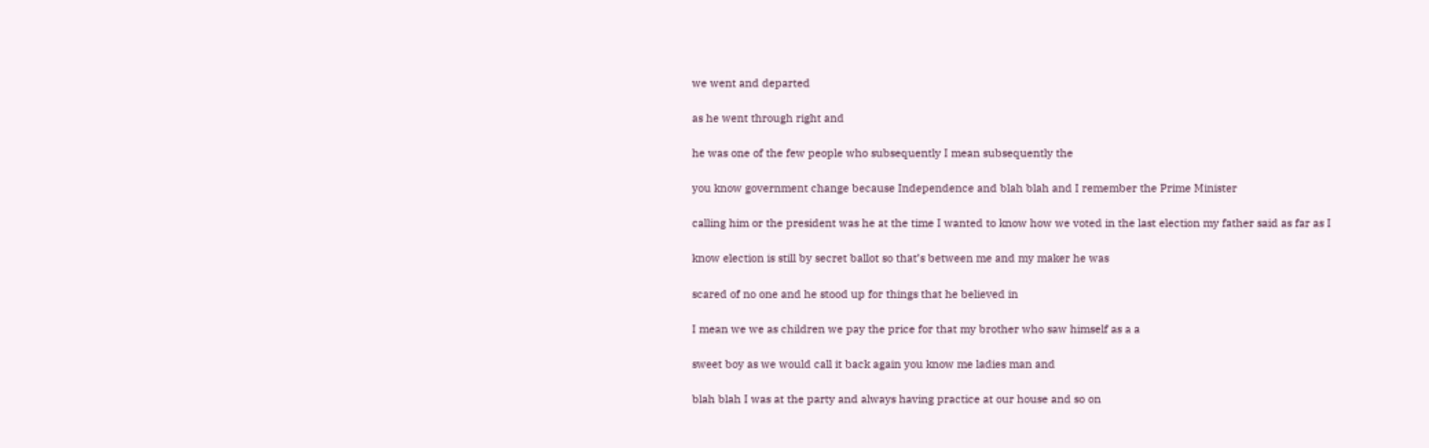we went and departed

as he went through right and

he was one of the few people who subsequently I mean subsequently the

you know government change because Independence and blah blah and I remember the Prime Minister

calling him or the president was he at the time I wanted to know how we voted in the last election my father said as far as I

know election is still by secret ballot so that’s between me and my maker he was

scared of no one and he stood up for things that he believed in

I mean we we as children we pay the price for that my brother who saw himself as a a

sweet boy as we would call it back again you know me ladies man and

blah blah I was at the party and always having practice at our house and so on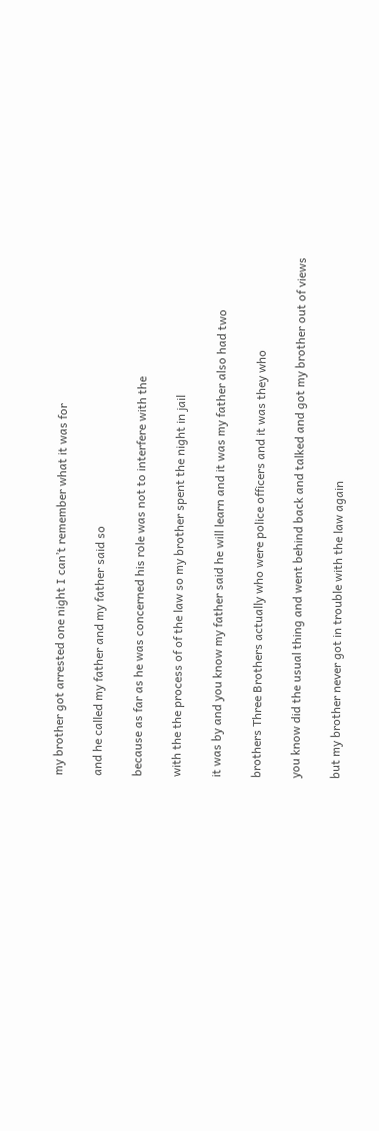my brother got arrested one night I can’t remember what it was for

and he called my father and my father said so

because as far as he was concerned his role was not to interfere with the

with the the process of of the law so my brother spent the night in jail

it was by and you know my father said he will learn and it was my father also had two

brothers Three Brothers actually who were police officers and it was they who

you know did the usual thing and went behind back and talked and got my brother out of views

but my brother never got in trouble with the law again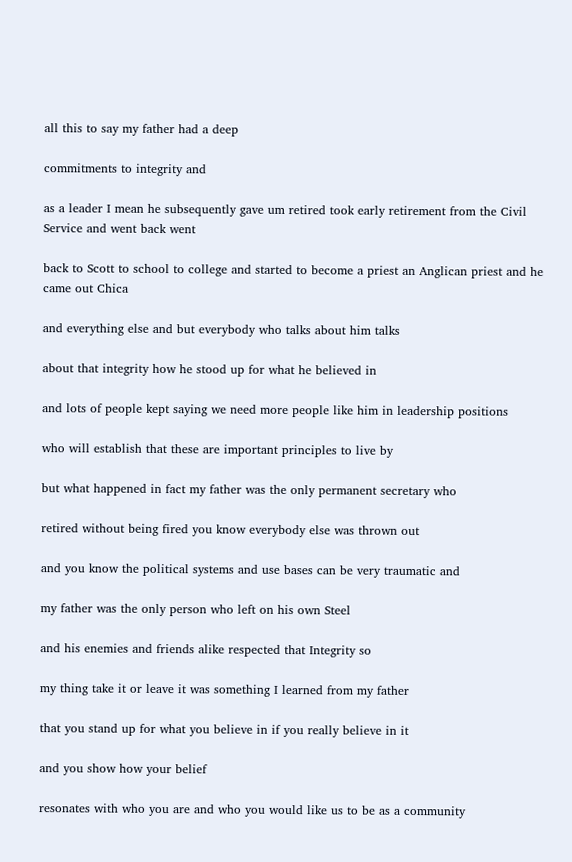all this to say my father had a deep

commitments to integrity and

as a leader I mean he subsequently gave um retired took early retirement from the Civil Service and went back went

back to Scott to school to college and started to become a priest an Anglican priest and he came out Chica

and everything else and but everybody who talks about him talks

about that integrity how he stood up for what he believed in

and lots of people kept saying we need more people like him in leadership positions

who will establish that these are important principles to live by

but what happened in fact my father was the only permanent secretary who

retired without being fired you know everybody else was thrown out

and you know the political systems and use bases can be very traumatic and

my father was the only person who left on his own Steel

and his enemies and friends alike respected that Integrity so

my thing take it or leave it was something I learned from my father

that you stand up for what you believe in if you really believe in it

and you show how your belief

resonates with who you are and who you would like us to be as a community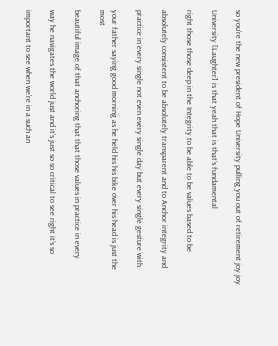so you’re the new president of Hope University pulling you out of retirement joy joy

University [Laughter] is that yeah that is that’s fundamental

right those those deep in the Integrity to be able to be values based to be

absolutely consistent to be absolutely transparent and to Anchor integrity and

practice in every single not even every single day but every single gesture with

your father saying good morning as he held his his bike over his head is just the most

beautiful image of that anchoring that that those values in practice in every

way he navigates the world just and it’s just so so critical to see right it’s so

important to see when we’re in a such an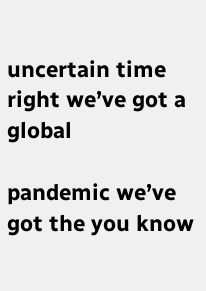uncertain time right we’ve got a global

pandemic we’ve got the you know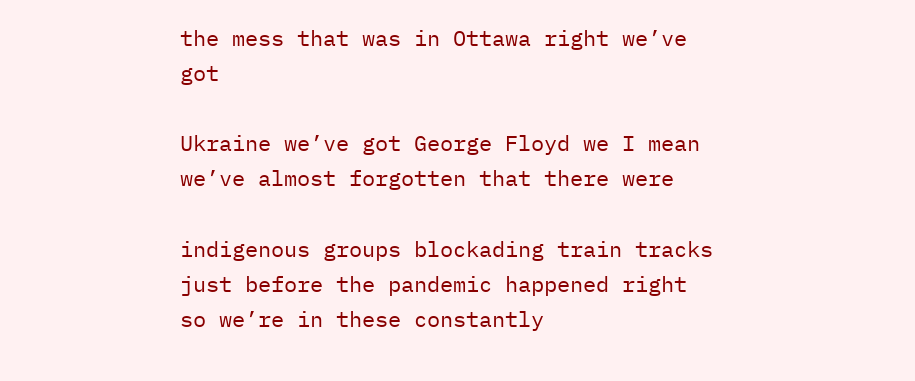the mess that was in Ottawa right we’ve got

Ukraine we’ve got George Floyd we I mean we’ve almost forgotten that there were

indigenous groups blockading train tracks just before the pandemic happened right so we’re in these constantly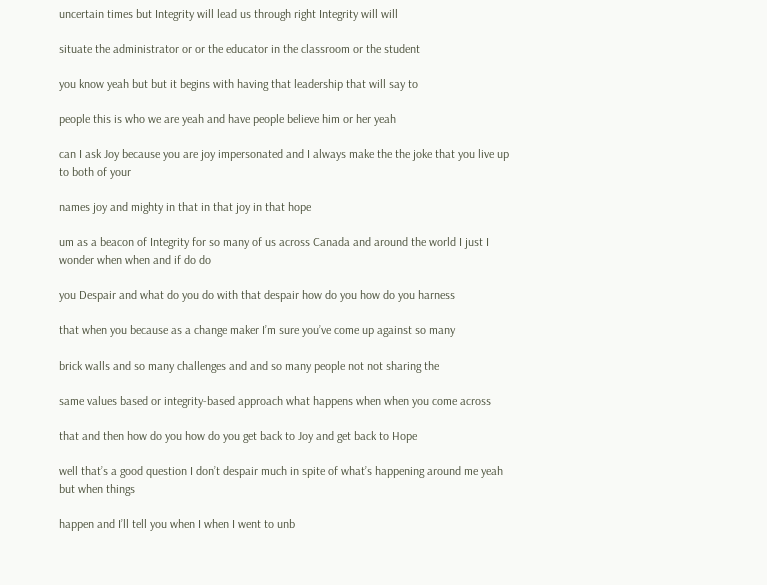uncertain times but Integrity will lead us through right Integrity will will

situate the administrator or or the educator in the classroom or the student

you know yeah but but it begins with having that leadership that will say to

people this is who we are yeah and have people believe him or her yeah

can I ask Joy because you are joy impersonated and I always make the the joke that you live up to both of your

names joy and mighty in that in that joy in that hope

um as a beacon of Integrity for so many of us across Canada and around the world I just I wonder when when and if do do

you Despair and what do you do with that despair how do you how do you harness

that when you because as a change maker I’m sure you’ve come up against so many

brick walls and so many challenges and and so many people not not sharing the

same values based or integrity-based approach what happens when when you come across

that and then how do you how do you get back to Joy and get back to Hope

well that’s a good question I don’t despair much in spite of what’s happening around me yeah but when things

happen and I’ll tell you when I when I went to unb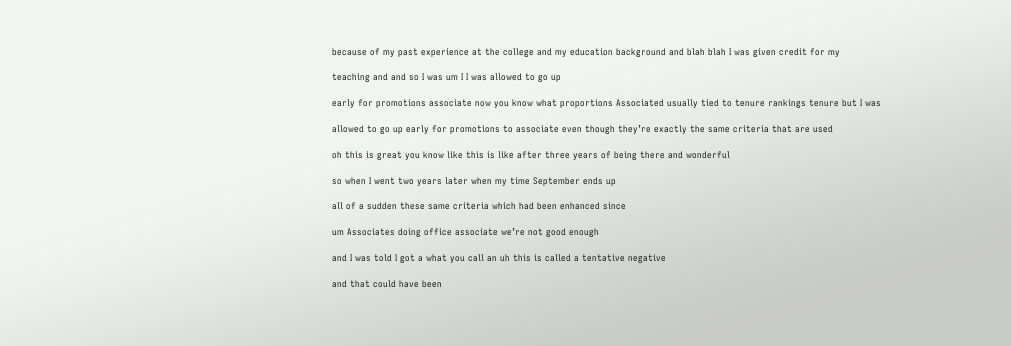because of my past experience at the college and my education background and blah blah I was given credit for my

teaching and and so I was um I I was allowed to go up

early for promotions associate now you know what proportions Associated usually tied to tenure rankings tenure but I was

allowed to go up early for promotions to associate even though they’re exactly the same criteria that are used

oh this is great you know like this is like after three years of being there and wonderful

so when I went two years later when my time September ends up

all of a sudden these same criteria which had been enhanced since

um Associates doing office associate we’re not good enough

and I was told I got a what you call an uh this is called a tentative negative

and that could have been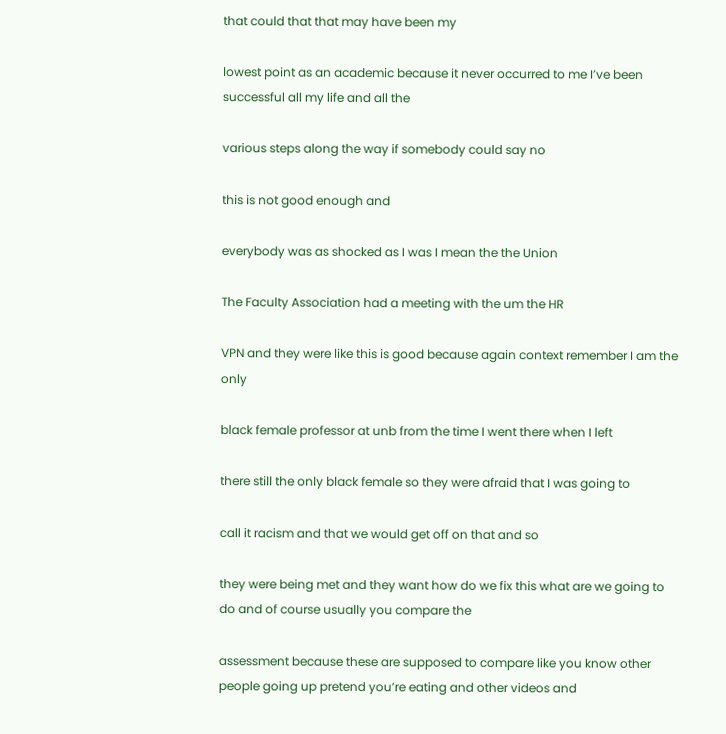that could that that may have been my

lowest point as an academic because it never occurred to me I’ve been successful all my life and all the

various steps along the way if somebody could say no

this is not good enough and

everybody was as shocked as I was I mean the the Union

The Faculty Association had a meeting with the um the HR

VPN and they were like this is good because again context remember I am the only

black female professor at unb from the time I went there when I left

there still the only black female so they were afraid that I was going to

call it racism and that we would get off on that and so

they were being met and they want how do we fix this what are we going to do and of course usually you compare the

assessment because these are supposed to compare like you know other people going up pretend you’re eating and other videos and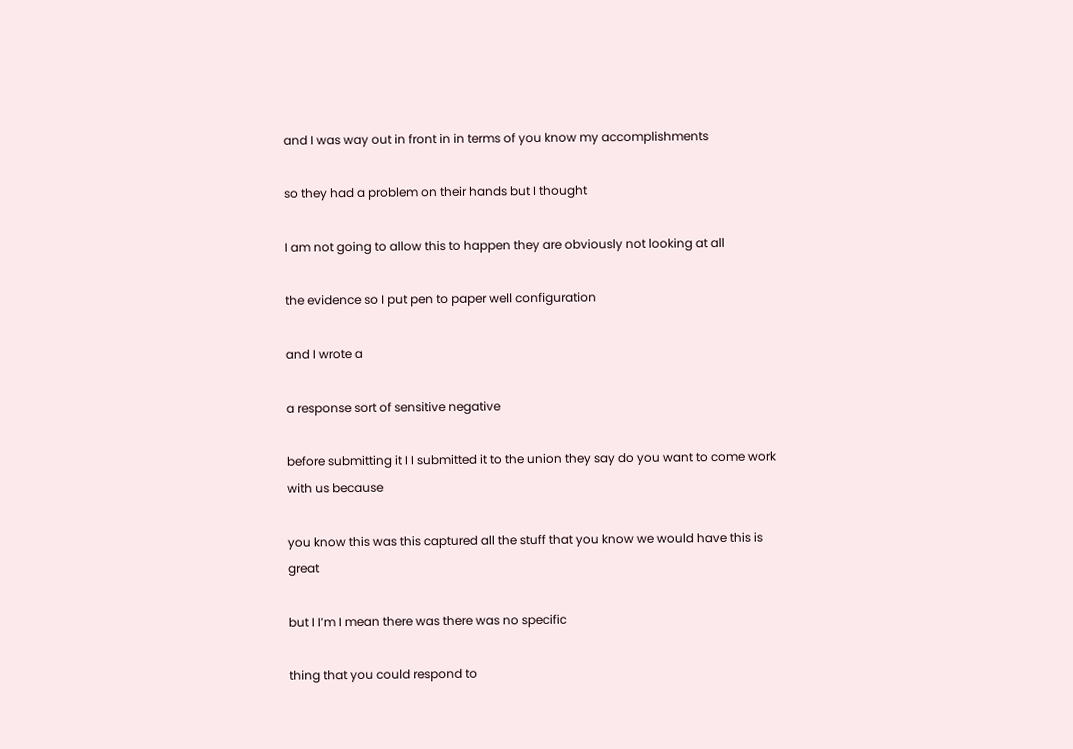and I was way out in front in in terms of you know my accomplishments

so they had a problem on their hands but I thought

I am not going to allow this to happen they are obviously not looking at all

the evidence so I put pen to paper well configuration

and I wrote a

a response sort of sensitive negative

before submitting it I I submitted it to the union they say do you want to come work with us because

you know this was this captured all the stuff that you know we would have this is great

but I I’m I mean there was there was no specific

thing that you could respond to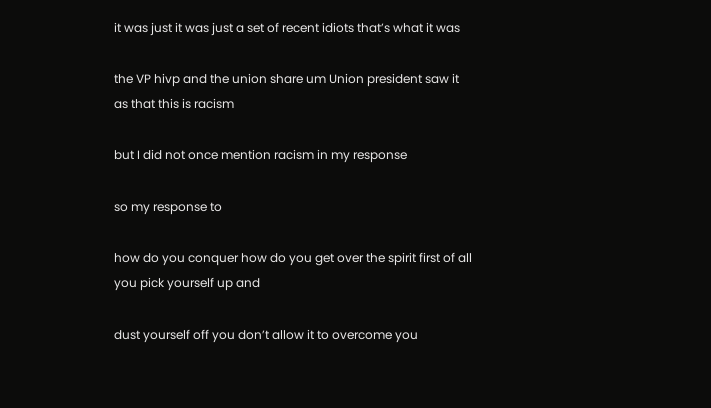it was just it was just a set of recent idiots that’s what it was

the VP hivp and the union share um Union president saw it as that this is racism

but I did not once mention racism in my response

so my response to

how do you conquer how do you get over the spirit first of all you pick yourself up and

dust yourself off you don’t allow it to overcome you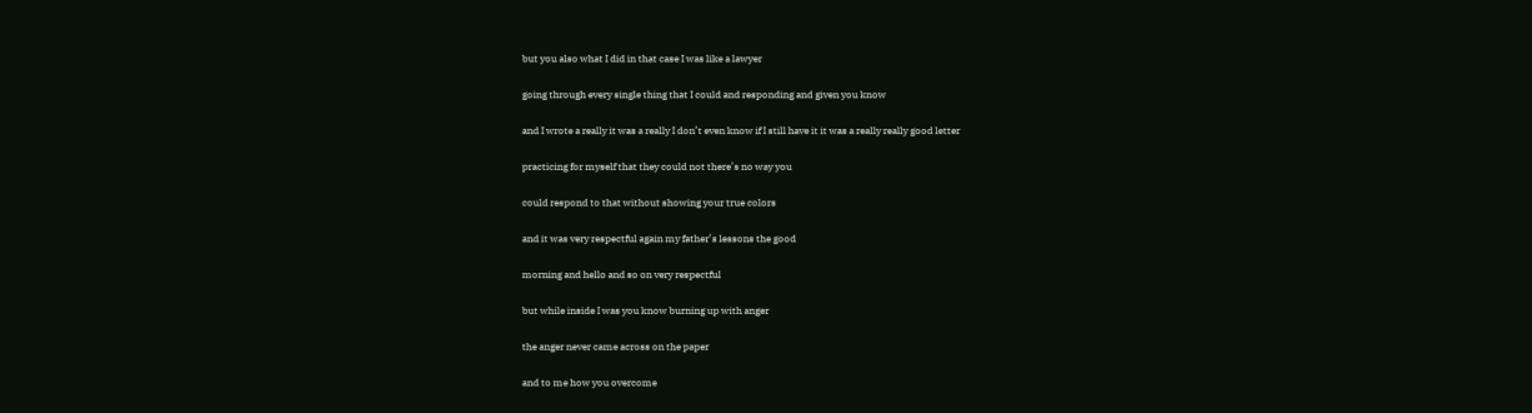but you also what I did in that case I was like a lawyer

going through every single thing that I could and responding and given you know

and I wrote a really it was a really I don’t even know if I still have it it was a really really good letter

practicing for myself that they could not there’s no way you

could respond to that without showing your true colors

and it was very respectful again my father’s lessons the good

morning and hello and so on very respectful

but while inside I was you know burning up with anger

the anger never came across on the paper

and to me how you overcome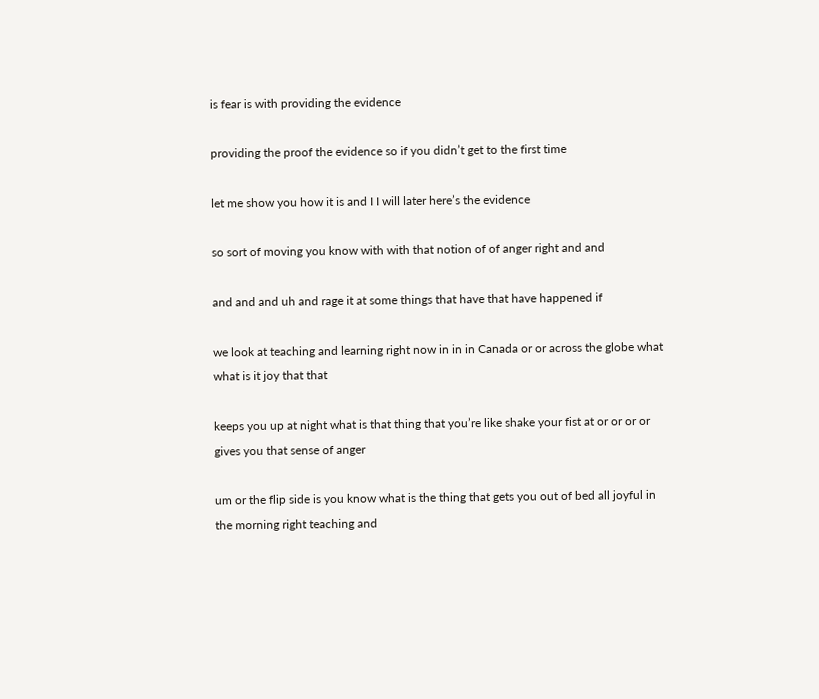is fear is with providing the evidence

providing the proof the evidence so if you didn’t get to the first time

let me show you how it is and I I will later here’s the evidence

so sort of moving you know with with that notion of of anger right and and

and and and uh and rage it at some things that have that have happened if

we look at teaching and learning right now in in in Canada or or across the globe what what is it joy that that

keeps you up at night what is that thing that you’re like shake your fist at or or or or gives you that sense of anger

um or the flip side is you know what is the thing that gets you out of bed all joyful in the morning right teaching and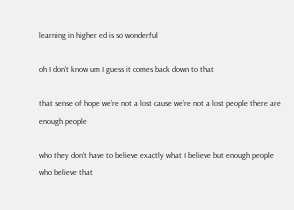learning in higher ed is so wonderful

oh I don’t know um I guess it comes back down to that

that sense of hope we’re not a lost cause we’re not a lost people there are enough people

who they don’t have to believe exactly what I believe but enough people who believe that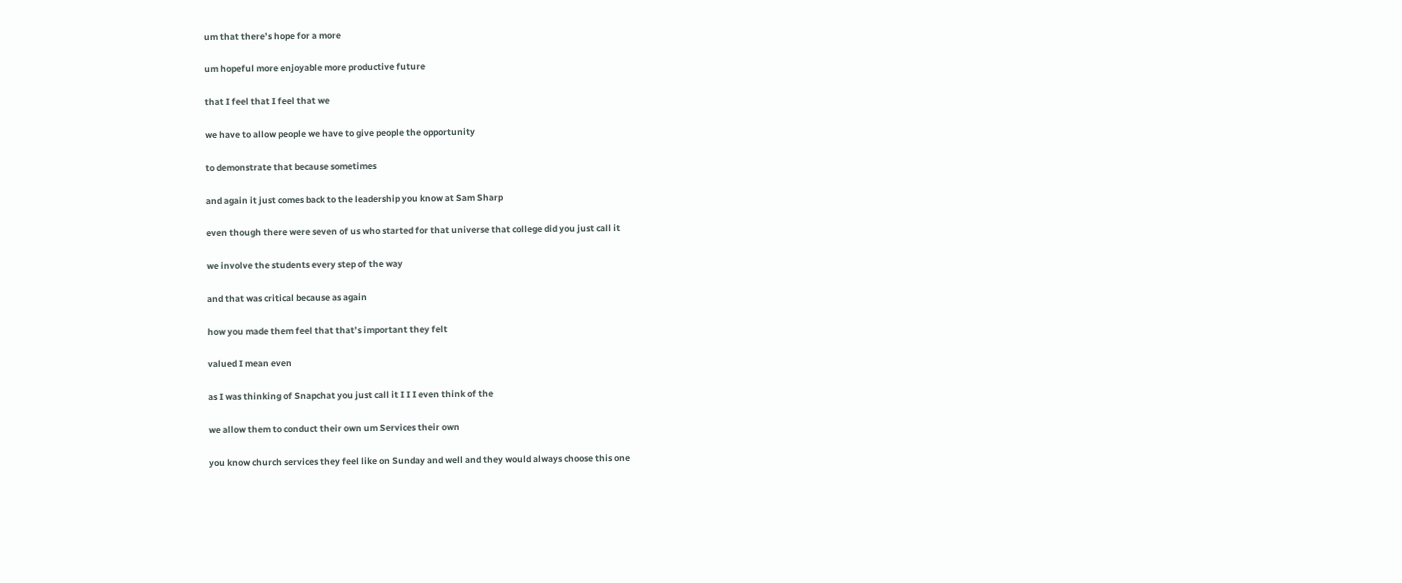um that there’s hope for a more

um hopeful more enjoyable more productive future

that I feel that I feel that we

we have to allow people we have to give people the opportunity

to demonstrate that because sometimes

and again it just comes back to the leadership you know at Sam Sharp

even though there were seven of us who started for that universe that college did you just call it

we involve the students every step of the way

and that was critical because as again

how you made them feel that that’s important they felt

valued I mean even

as I was thinking of Snapchat you just call it I I I even think of the

we allow them to conduct their own um Services their own

you know church services they feel like on Sunday and well and they would always choose this one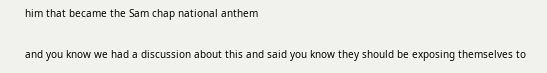him that became the Sam chap national anthem

and you know we had a discussion about this and said you know they should be exposing themselves to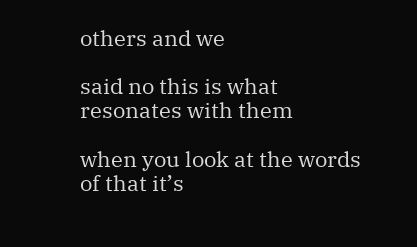others and we

said no this is what resonates with them

when you look at the words of that it’s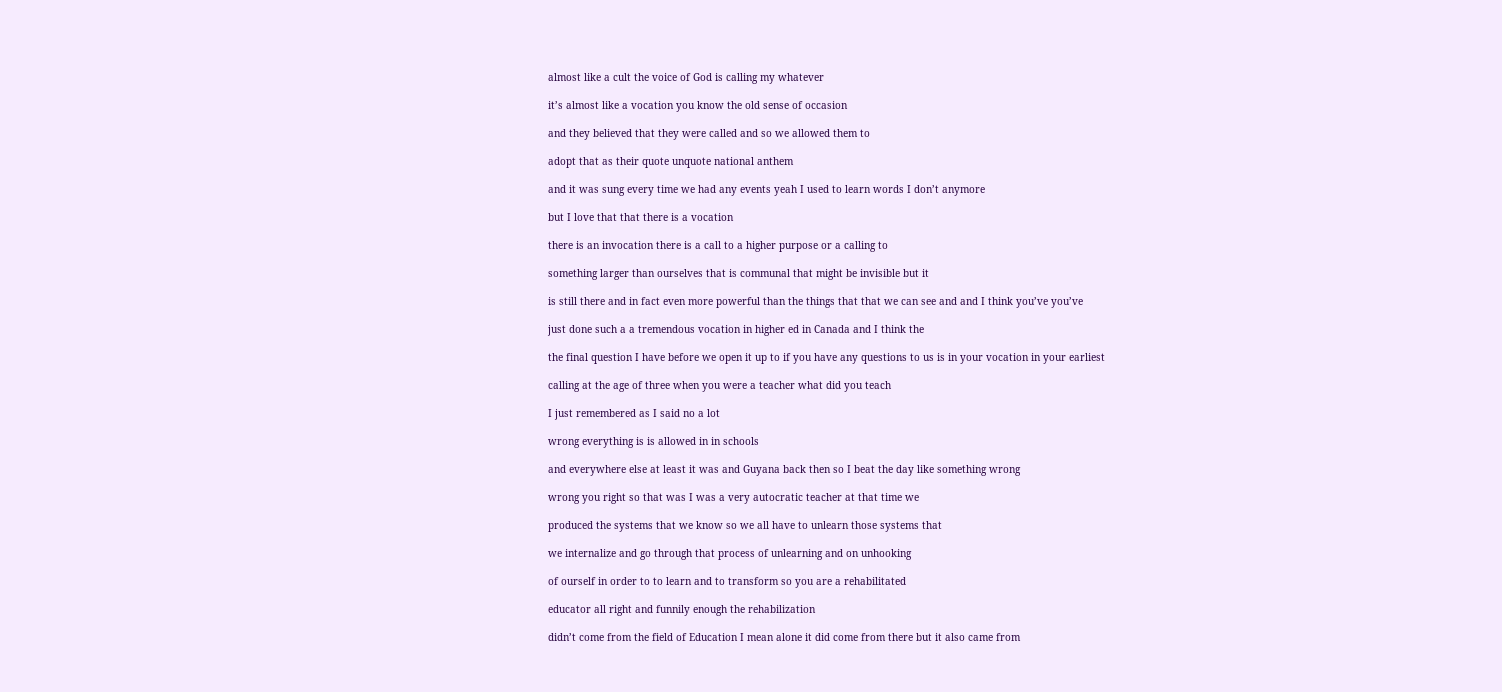almost like a cult the voice of God is calling my whatever

it’s almost like a vocation you know the old sense of occasion

and they believed that they were called and so we allowed them to

adopt that as their quote unquote national anthem

and it was sung every time we had any events yeah I used to learn words I don’t anymore

but I love that that there is a vocation

there is an invocation there is a call to a higher purpose or a calling to

something larger than ourselves that is communal that might be invisible but it

is still there and in fact even more powerful than the things that that we can see and and I think you’ve you’ve

just done such a a tremendous vocation in higher ed in Canada and I think the

the final question I have before we open it up to if you have any questions to us is in your vocation in your earliest

calling at the age of three when you were a teacher what did you teach

I just remembered as I said no a lot

wrong everything is is allowed in in schools

and everywhere else at least it was and Guyana back then so I beat the day like something wrong

wrong you right so that was I was a very autocratic teacher at that time we

produced the systems that we know so we all have to unlearn those systems that

we internalize and go through that process of unlearning and on unhooking

of ourself in order to to learn and to transform so you are a rehabilitated

educator all right and funnily enough the rehabilization

didn’t come from the field of Education I mean alone it did come from there but it also came from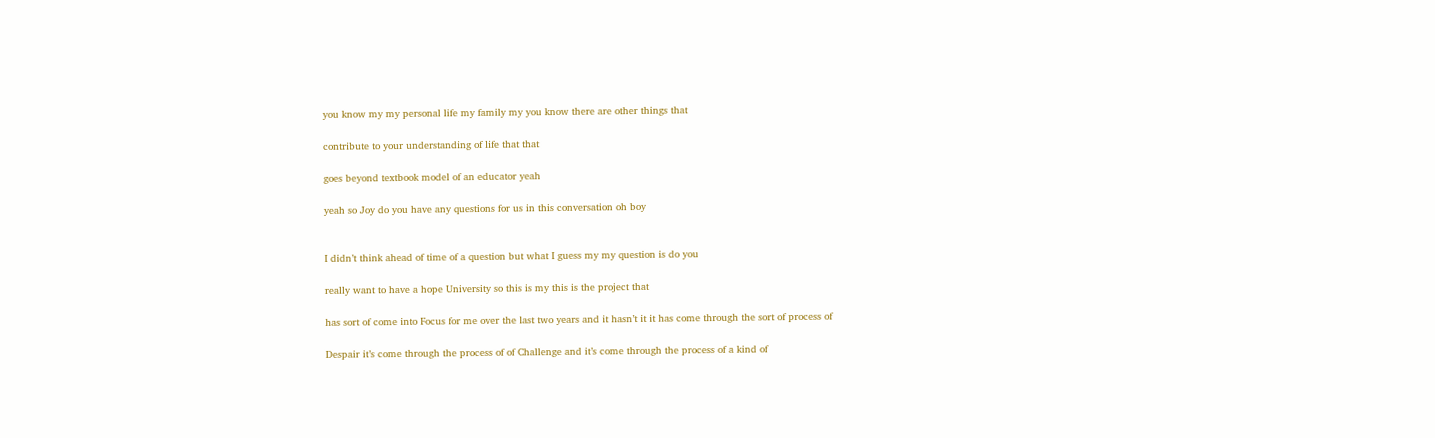you know my my personal life my family my you know there are other things that

contribute to your understanding of life that that

goes beyond textbook model of an educator yeah

yeah so Joy do you have any questions for us in this conversation oh boy


I didn’t think ahead of time of a question but what I guess my my question is do you

really want to have a hope University so this is my this is the project that

has sort of come into Focus for me over the last two years and it hasn’t it it has come through the sort of process of

Despair it’s come through the process of of Challenge and it’s come through the process of a kind of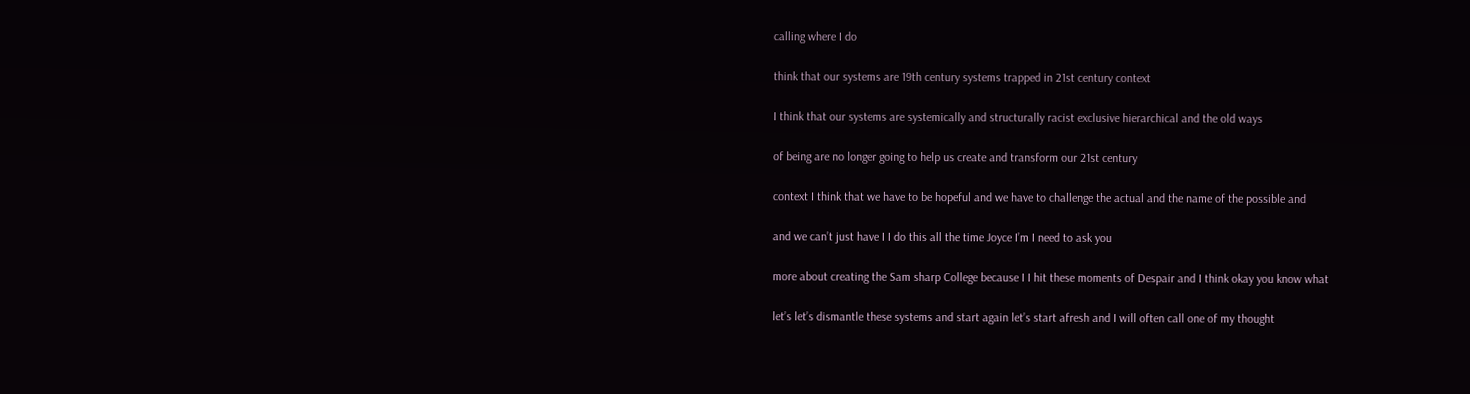calling where I do

think that our systems are 19th century systems trapped in 21st century context

I think that our systems are systemically and structurally racist exclusive hierarchical and the old ways

of being are no longer going to help us create and transform our 21st century

context I think that we have to be hopeful and we have to challenge the actual and the name of the possible and

and we can’t just have I I do this all the time Joyce I’m I need to ask you

more about creating the Sam sharp College because I I hit these moments of Despair and I think okay you know what

let’s let’s dismantle these systems and start again let’s start afresh and I will often call one of my thought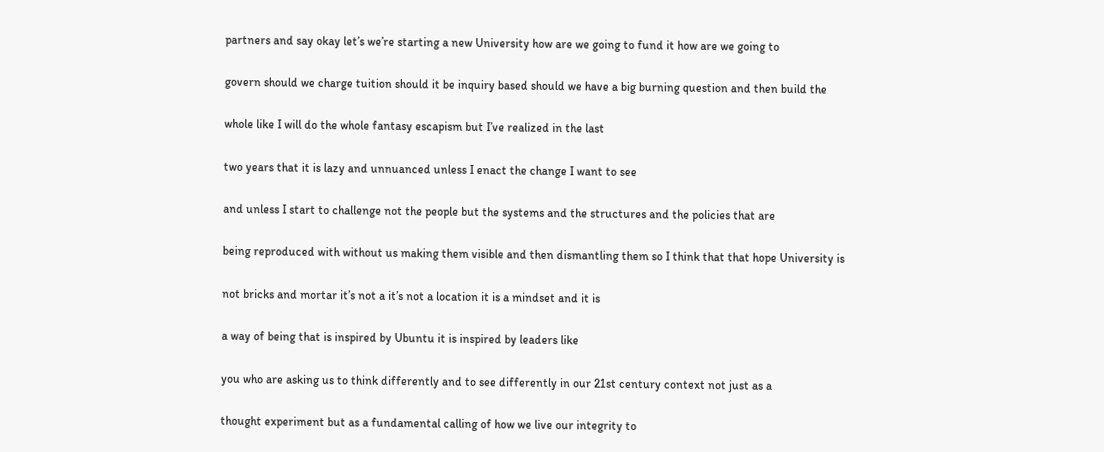partners and say okay let’s we’re starting a new University how are we going to fund it how are we going to

govern should we charge tuition should it be inquiry based should we have a big burning question and then build the

whole like I will do the whole fantasy escapism but I’ve realized in the last

two years that it is lazy and unnuanced unless I enact the change I want to see

and unless I start to challenge not the people but the systems and the structures and the policies that are

being reproduced with without us making them visible and then dismantling them so I think that that hope University is

not bricks and mortar it’s not a it’s not a location it is a mindset and it is

a way of being that is inspired by Ubuntu it is inspired by leaders like

you who are asking us to think differently and to see differently in our 21st century context not just as a

thought experiment but as a fundamental calling of how we live our integrity to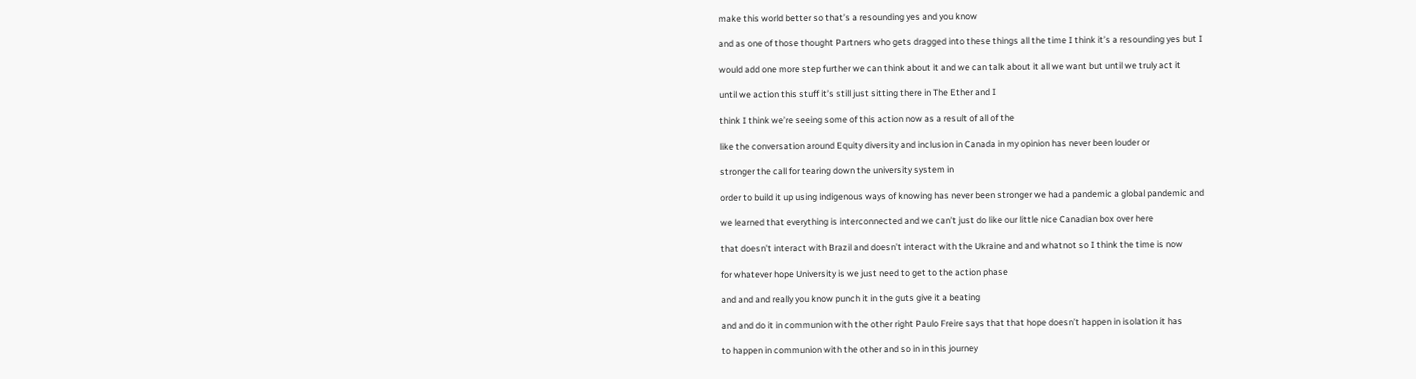make this world better so that’s a resounding yes and you know

and as one of those thought Partners who gets dragged into these things all the time I think it’s a resounding yes but I

would add one more step further we can think about it and we can talk about it all we want but until we truly act it

until we action this stuff it’s still just sitting there in The Ether and I

think I think we’re seeing some of this action now as a result of all of the

like the conversation around Equity diversity and inclusion in Canada in my opinion has never been louder or

stronger the call for tearing down the university system in

order to build it up using indigenous ways of knowing has never been stronger we had a pandemic a global pandemic and

we learned that everything is interconnected and we can’t just do like our little nice Canadian box over here

that doesn’t interact with Brazil and doesn’t interact with the Ukraine and and whatnot so I think the time is now

for whatever hope University is we just need to get to the action phase

and and and really you know punch it in the guts give it a beating

and and do it in communion with the other right Paulo Freire says that that hope doesn’t happen in isolation it has

to happen in communion with the other and so in in this journey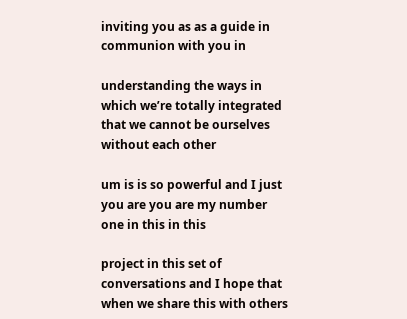inviting you as as a guide in communion with you in

understanding the ways in which we’re totally integrated that we cannot be ourselves without each other

um is is so powerful and I just you are you are my number one in this in this

project in this set of conversations and I hope that when we share this with others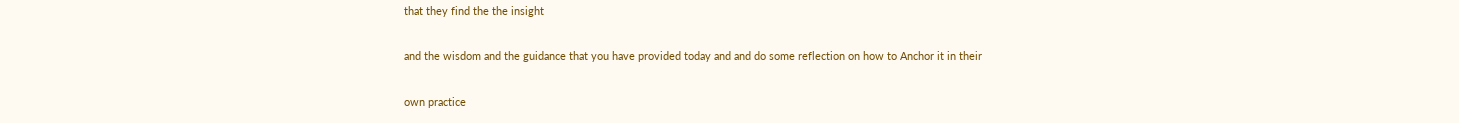that they find the the insight

and the wisdom and the guidance that you have provided today and and do some reflection on how to Anchor it in their

own practice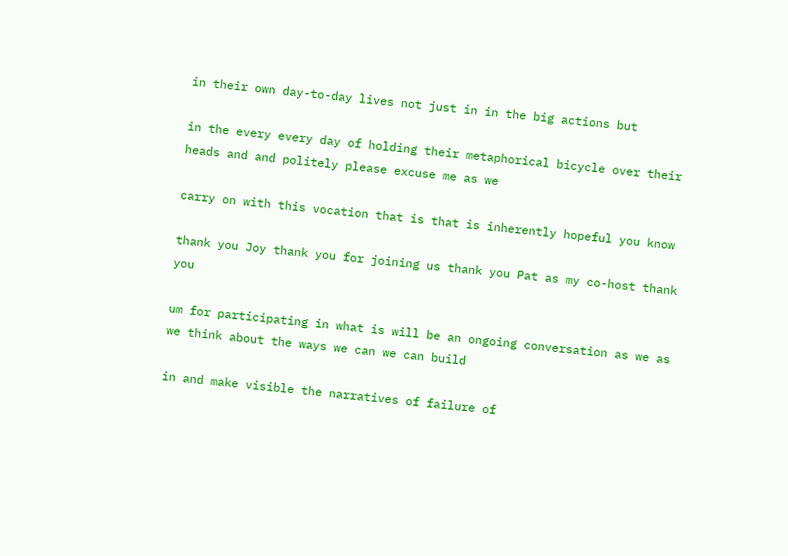in their own day-to-day lives not just in in the big actions but

in the every every day of holding their metaphorical bicycle over their heads and and politely please excuse me as we

carry on with this vocation that is that is inherently hopeful you know

thank you Joy thank you for joining us thank you Pat as my co-host thank you

um for participating in what is will be an ongoing conversation as we as we think about the ways we can we can build

in and make visible the narratives of failure of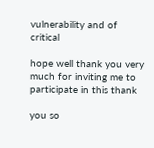vulnerability and of critical

hope well thank you very much for inviting me to participate in this thank

you so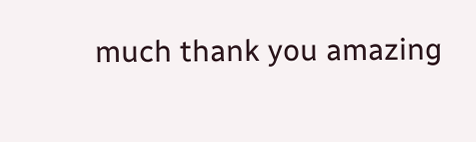much thank you amazing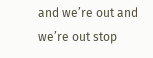and we’re out and we’re out stop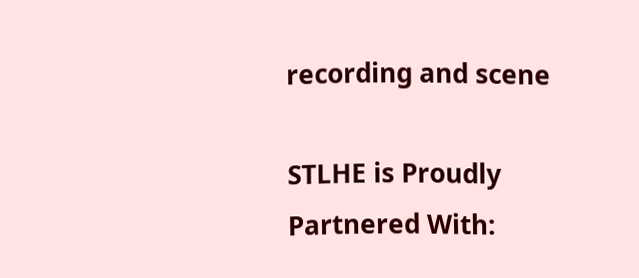recording and scene

STLHE is Proudly Partnered With: